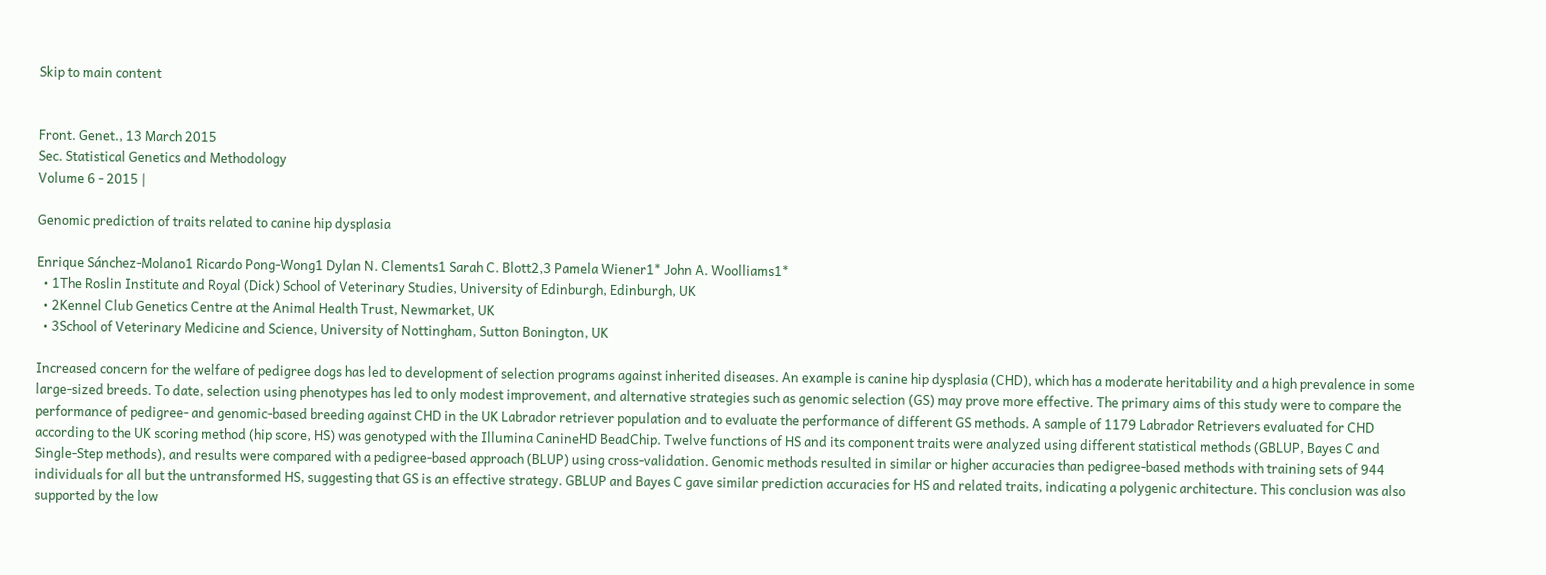Skip to main content


Front. Genet., 13 March 2015
Sec. Statistical Genetics and Methodology
Volume 6 - 2015 |

Genomic prediction of traits related to canine hip dysplasia

Enrique Sánchez-Molano1 Ricardo Pong-Wong1 Dylan N. Clements1 Sarah C. Blott2,3 Pamela Wiener1* John A. Woolliams1*
  • 1The Roslin Institute and Royal (Dick) School of Veterinary Studies, University of Edinburgh, Edinburgh, UK
  • 2Kennel Club Genetics Centre at the Animal Health Trust, Newmarket, UK
  • 3School of Veterinary Medicine and Science, University of Nottingham, Sutton Bonington, UK

Increased concern for the welfare of pedigree dogs has led to development of selection programs against inherited diseases. An example is canine hip dysplasia (CHD), which has a moderate heritability and a high prevalence in some large-sized breeds. To date, selection using phenotypes has led to only modest improvement, and alternative strategies such as genomic selection (GS) may prove more effective. The primary aims of this study were to compare the performance of pedigree- and genomic-based breeding against CHD in the UK Labrador retriever population and to evaluate the performance of different GS methods. A sample of 1179 Labrador Retrievers evaluated for CHD according to the UK scoring method (hip score, HS) was genotyped with the Illumina CanineHD BeadChip. Twelve functions of HS and its component traits were analyzed using different statistical methods (GBLUP, Bayes C and Single-Step methods), and results were compared with a pedigree-based approach (BLUP) using cross-validation. Genomic methods resulted in similar or higher accuracies than pedigree-based methods with training sets of 944 individuals for all but the untransformed HS, suggesting that GS is an effective strategy. GBLUP and Bayes C gave similar prediction accuracies for HS and related traits, indicating a polygenic architecture. This conclusion was also supported by the low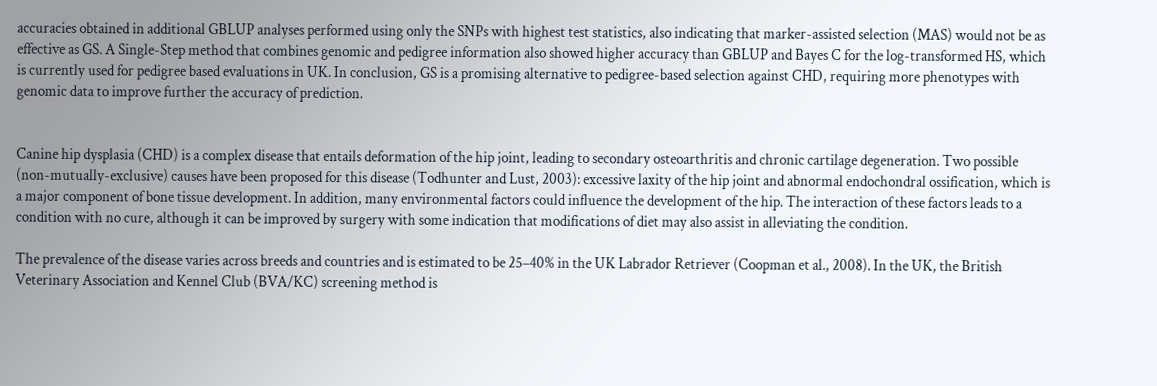accuracies obtained in additional GBLUP analyses performed using only the SNPs with highest test statistics, also indicating that marker-assisted selection (MAS) would not be as effective as GS. A Single-Step method that combines genomic and pedigree information also showed higher accuracy than GBLUP and Bayes C for the log-transformed HS, which is currently used for pedigree based evaluations in UK. In conclusion, GS is a promising alternative to pedigree-based selection against CHD, requiring more phenotypes with genomic data to improve further the accuracy of prediction.


Canine hip dysplasia (CHD) is a complex disease that entails deformation of the hip joint, leading to secondary osteoarthritis and chronic cartilage degeneration. Two possible (non-mutually-exclusive) causes have been proposed for this disease (Todhunter and Lust, 2003): excessive laxity of the hip joint and abnormal endochondral ossification, which is a major component of bone tissue development. In addition, many environmental factors could influence the development of the hip. The interaction of these factors leads to a condition with no cure, although it can be improved by surgery with some indication that modifications of diet may also assist in alleviating the condition.

The prevalence of the disease varies across breeds and countries and is estimated to be 25–40% in the UK Labrador Retriever (Coopman et al., 2008). In the UK, the British Veterinary Association and Kennel Club (BVA/KC) screening method is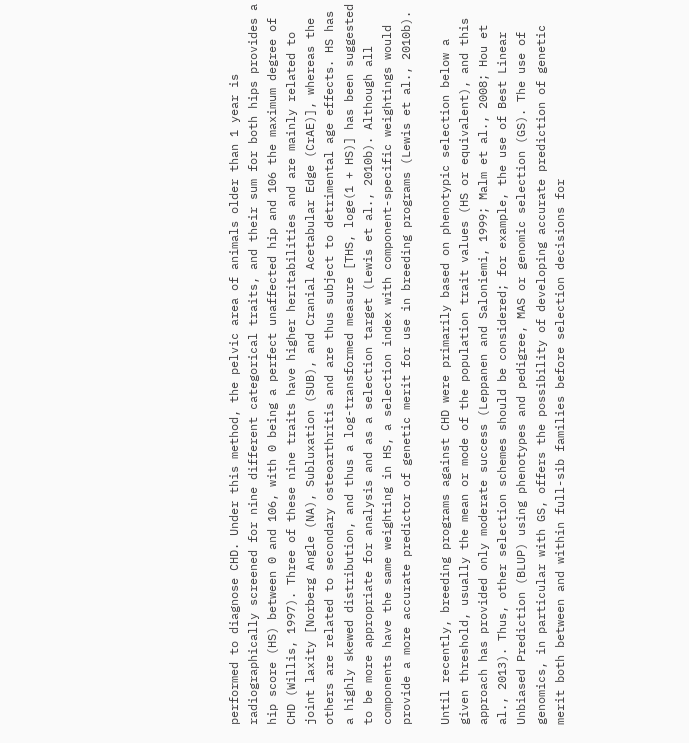performed to diagnose CHD. Under this method, the pelvic area of animals older than 1 year is radiographically screened for nine different categorical traits, and their sum for both hips provides a hip score (HS) between 0 and 106, with 0 being a perfect unaffected hip and 106 the maximum degree of CHD (Willis, 1997). Three of these nine traits have higher heritabilities and are mainly related to joint laxity [Norberg Angle (NA), Subluxation (SUB), and Cranial Acetabular Edge (CrAE)], whereas the others are related to secondary osteoarthritis and are thus subject to detrimental age effects. HS has a highly skewed distribution, and thus a log-transformed measure [THS, loge(1 + HS)] has been suggested to be more appropriate for analysis and as a selection target (Lewis et al., 2010b). Although all components have the same weighting in HS, a selection index with component-specific weightings would provide a more accurate predictor of genetic merit for use in breeding programs (Lewis et al., 2010b).

Until recently, breeding programs against CHD were primarily based on phenotypic selection below a given threshold, usually the mean or mode of the population trait values (HS or equivalent), and this approach has provided only moderate success (Leppanen and Saloniemi, 1999; Malm et al., 2008; Hou et al., 2013). Thus, other selection schemes should be considered; for example, the use of Best Linear Unbiased Prediction (BLUP) using phenotypes and pedigree, MAS or genomic selection (GS). The use of genomics, in particular with GS, offers the possibility of developing accurate prediction of genetic merit both between and within full-sib families before selection decisions for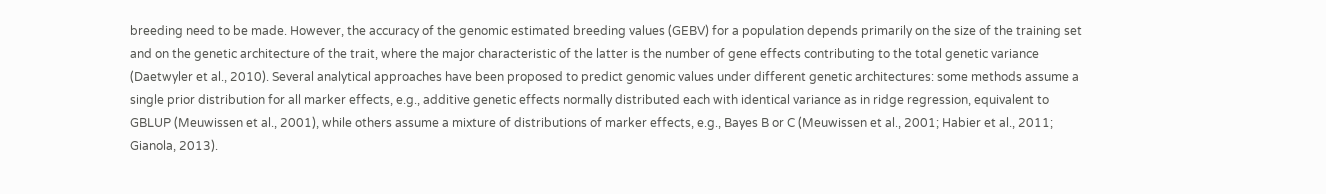breeding need to be made. However, the accuracy of the genomic estimated breeding values (GEBV) for a population depends primarily on the size of the training set and on the genetic architecture of the trait, where the major characteristic of the latter is the number of gene effects contributing to the total genetic variance (Daetwyler et al., 2010). Several analytical approaches have been proposed to predict genomic values under different genetic architectures: some methods assume a single prior distribution for all marker effects, e.g., additive genetic effects normally distributed each with identical variance as in ridge regression, equivalent to GBLUP (Meuwissen et al., 2001), while others assume a mixture of distributions of marker effects, e.g., Bayes B or C (Meuwissen et al., 2001; Habier et al., 2011; Gianola, 2013).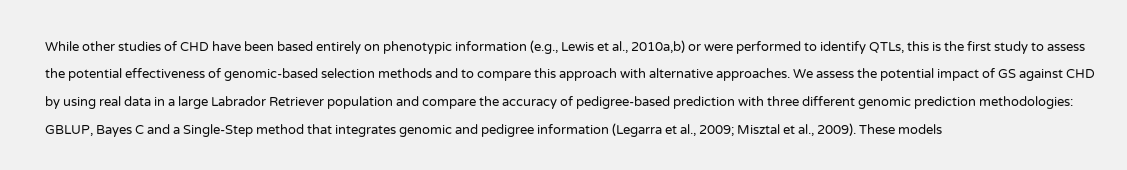While other studies of CHD have been based entirely on phenotypic information (e.g., Lewis et al., 2010a,b) or were performed to identify QTLs, this is the first study to assess the potential effectiveness of genomic-based selection methods and to compare this approach with alternative approaches. We assess the potential impact of GS against CHD by using real data in a large Labrador Retriever population and compare the accuracy of pedigree-based prediction with three different genomic prediction methodologies: GBLUP, Bayes C and a Single-Step method that integrates genomic and pedigree information (Legarra et al., 2009; Misztal et al., 2009). These models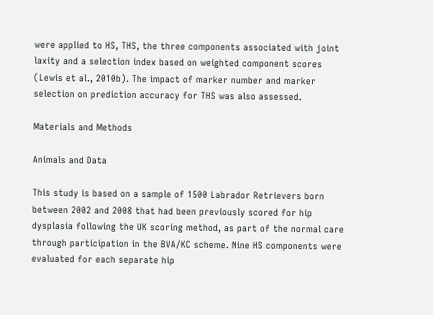were applied to HS, THS, the three components associated with joint laxity and a selection index based on weighted component scores (Lewis et al., 2010b). The impact of marker number and marker selection on prediction accuracy for THS was also assessed.

Materials and Methods

Animals and Data

This study is based on a sample of 1500 Labrador Retrievers born between 2002 and 2008 that had been previously scored for hip dysplasia following the UK scoring method, as part of the normal care through participation in the BVA/KC scheme. Nine HS components were evaluated for each separate hip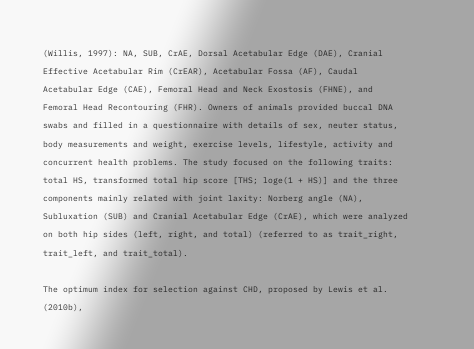(Willis, 1997): NA, SUB, CrAE, Dorsal Acetabular Edge (DAE), Cranial Effective Acetabular Rim (CrEAR), Acetabular Fossa (AF), Caudal Acetabular Edge (CAE), Femoral Head and Neck Exostosis (FHNE), and Femoral Head Recontouring (FHR). Owners of animals provided buccal DNA swabs and filled in a questionnaire with details of sex, neuter status, body measurements and weight, exercise levels, lifestyle, activity and concurrent health problems. The study focused on the following traits: total HS, transformed total hip score [THS; loge(1 + HS)] and the three components mainly related with joint laxity: Norberg angle (NA), Subluxation (SUB) and Cranial Acetabular Edge (CrAE), which were analyzed on both hip sides (left, right, and total) (referred to as trait_right, trait_left, and trait_total).

The optimum index for selection against CHD, proposed by Lewis et al. (2010b),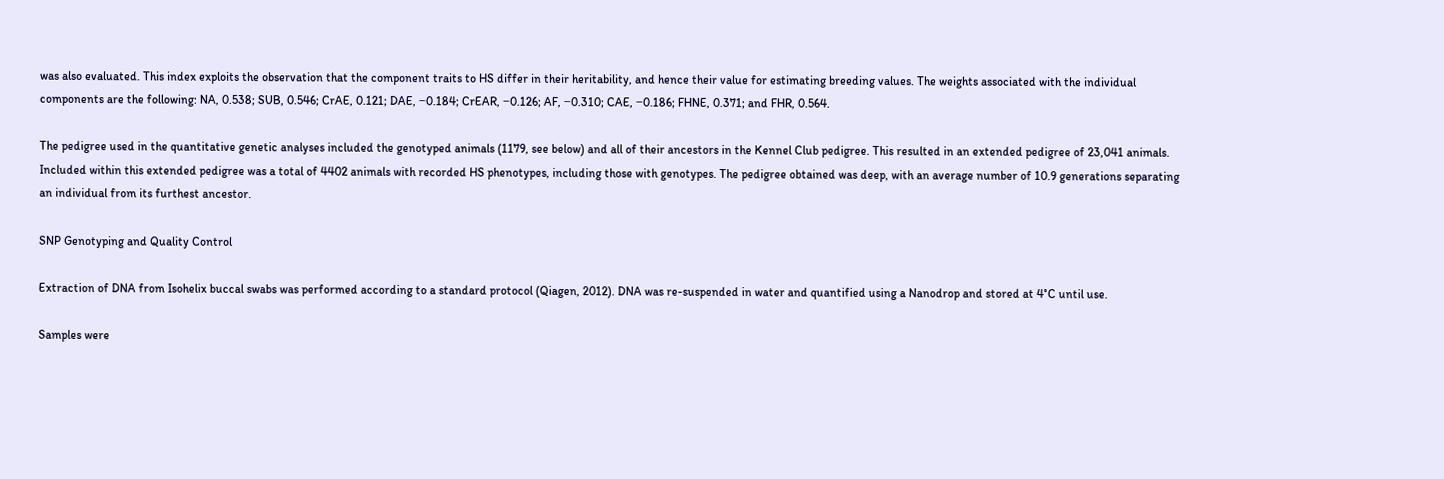was also evaluated. This index exploits the observation that the component traits to HS differ in their heritability, and hence their value for estimating breeding values. The weights associated with the individual components are the following: NA, 0.538; SUB, 0.546; CrAE, 0.121; DAE, −0.184; CrEAR, −0.126; AF, −0.310; CAE, −0.186; FHNE, 0.371; and FHR, 0.564.

The pedigree used in the quantitative genetic analyses included the genotyped animals (1179, see below) and all of their ancestors in the Kennel Club pedigree. This resulted in an extended pedigree of 23,041 animals. Included within this extended pedigree was a total of 4402 animals with recorded HS phenotypes, including those with genotypes. The pedigree obtained was deep, with an average number of 10.9 generations separating an individual from its furthest ancestor.

SNP Genotyping and Quality Control

Extraction of DNA from Isohelix buccal swabs was performed according to a standard protocol (Qiagen, 2012). DNA was re-suspended in water and quantified using a Nanodrop and stored at 4°C until use.

Samples were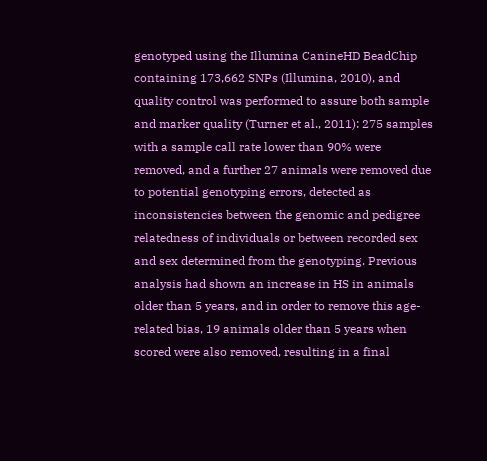genotyped using the Illumina CanineHD BeadChip containing 173,662 SNPs (Illumina, 2010), and quality control was performed to assure both sample and marker quality (Turner et al., 2011): 275 samples with a sample call rate lower than 90% were removed, and a further 27 animals were removed due to potential genotyping errors, detected as inconsistencies between the genomic and pedigree relatedness of individuals or between recorded sex and sex determined from the genotyping. Previous analysis had shown an increase in HS in animals older than 5 years, and in order to remove this age-related bias, 19 animals older than 5 years when scored were also removed, resulting in a final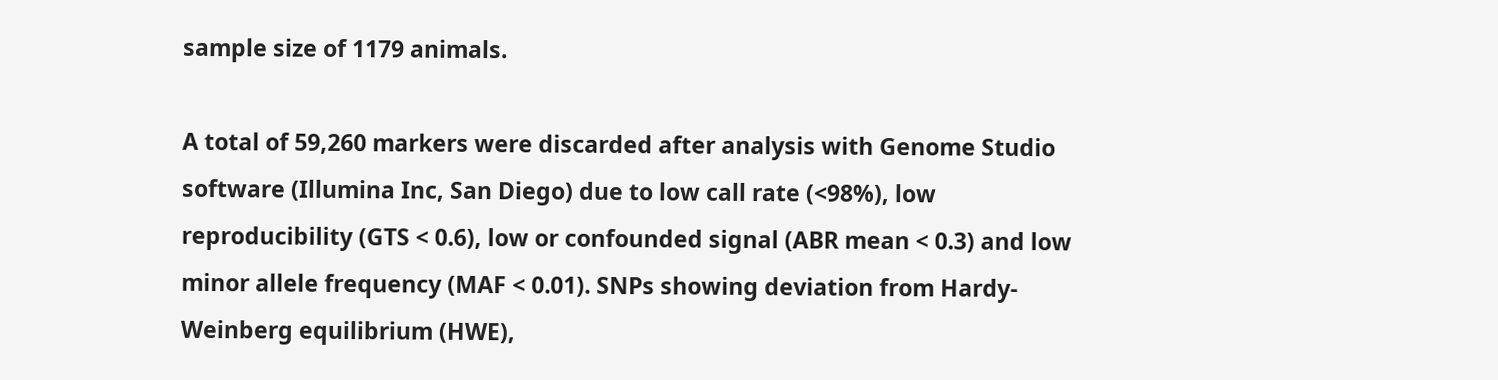sample size of 1179 animals.

A total of 59,260 markers were discarded after analysis with Genome Studio software (Illumina Inc, San Diego) due to low call rate (<98%), low reproducibility (GTS < 0.6), low or confounded signal (ABR mean < 0.3) and low minor allele frequency (MAF < 0.01). SNPs showing deviation from Hardy-Weinberg equilibrium (HWE),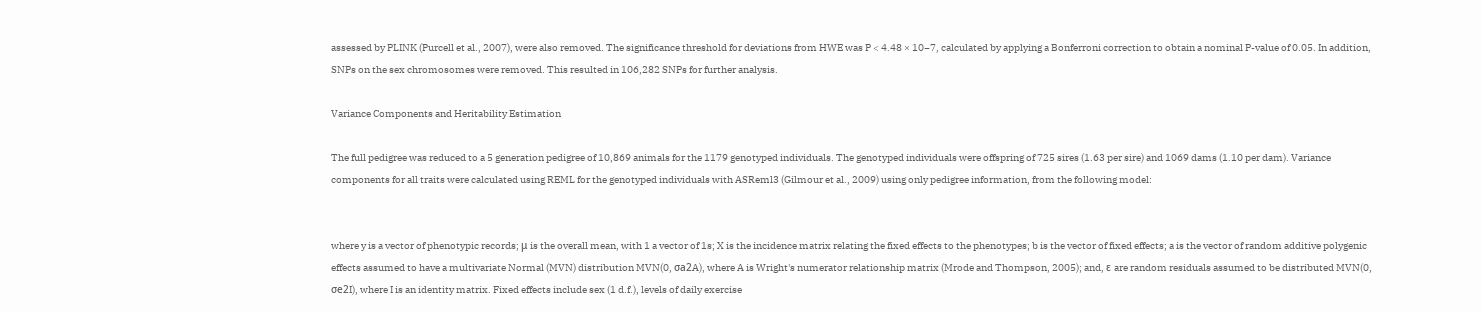assessed by PLINK (Purcell et al., 2007), were also removed. The significance threshold for deviations from HWE was P < 4.48 × 10−7, calculated by applying a Bonferroni correction to obtain a nominal P-value of 0.05. In addition, SNPs on the sex chromosomes were removed. This resulted in 106,282 SNPs for further analysis.

Variance Components and Heritability Estimation

The full pedigree was reduced to a 5 generation pedigree of 10,869 animals for the 1179 genotyped individuals. The genotyped individuals were offspring of 725 sires (1.63 per sire) and 1069 dams (1.10 per dam). Variance components for all traits were calculated using REML for the genotyped individuals with ASReml3 (Gilmour et al., 2009) using only pedigree information, from the following model:


where y is a vector of phenotypic records; μ is the overall mean, with 1 a vector of 1s; X is the incidence matrix relating the fixed effects to the phenotypes; b is the vector of fixed effects; a is the vector of random additive polygenic effects assumed to have a multivariate Normal (MVN) distribution MVN(0, σa2A), where A is Wright's numerator relationship matrix (Mrode and Thompson, 2005); and, ε are random residuals assumed to be distributed MVN(0, σe2I), where I is an identity matrix. Fixed effects include sex (1 d.f.), levels of daily exercise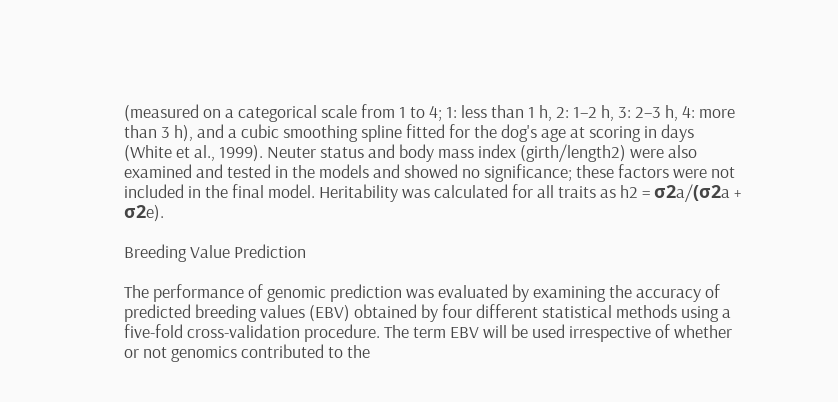(measured on a categorical scale from 1 to 4; 1: less than 1 h, 2: 1–2 h, 3: 2–3 h, 4: more than 3 h), and a cubic smoothing spline fitted for the dog's age at scoring in days (White et al., 1999). Neuter status and body mass index (girth/length2) were also examined and tested in the models and showed no significance; these factors were not included in the final model. Heritability was calculated for all traits as h2 = σ2a/(σ2a + σ2e).

Breeding Value Prediction

The performance of genomic prediction was evaluated by examining the accuracy of predicted breeding values (EBV) obtained by four different statistical methods using a five-fold cross-validation procedure. The term EBV will be used irrespective of whether or not genomics contributed to the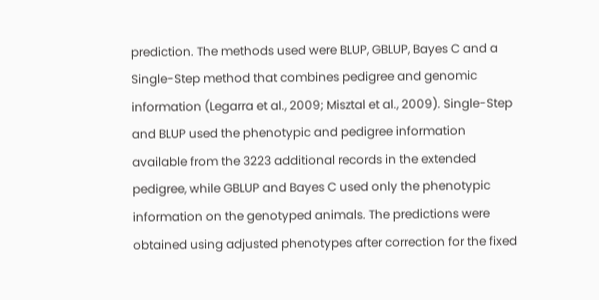prediction. The methods used were BLUP, GBLUP, Bayes C and a Single-Step method that combines pedigree and genomic information (Legarra et al., 2009; Misztal et al., 2009). Single-Step and BLUP used the phenotypic and pedigree information available from the 3223 additional records in the extended pedigree, while GBLUP and Bayes C used only the phenotypic information on the genotyped animals. The predictions were obtained using adjusted phenotypes after correction for the fixed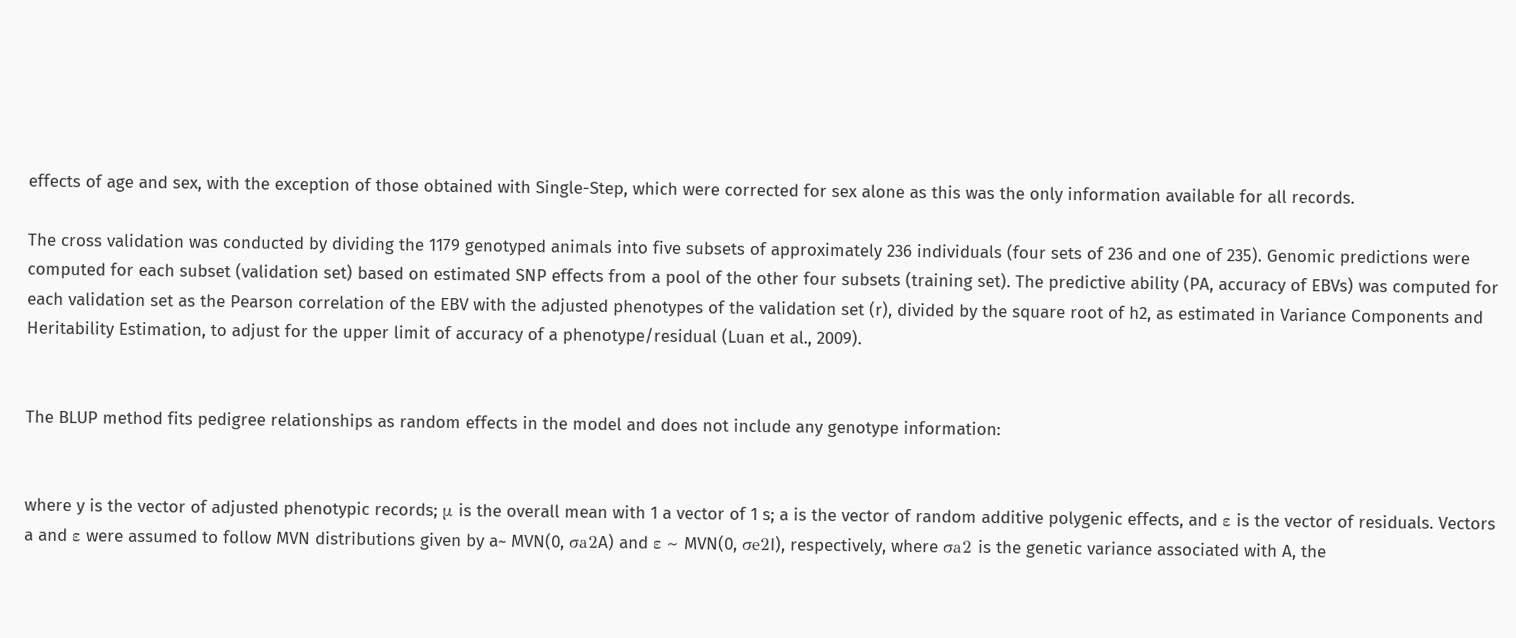effects of age and sex, with the exception of those obtained with Single-Step, which were corrected for sex alone as this was the only information available for all records.

The cross validation was conducted by dividing the 1179 genotyped animals into five subsets of approximately 236 individuals (four sets of 236 and one of 235). Genomic predictions were computed for each subset (validation set) based on estimated SNP effects from a pool of the other four subsets (training set). The predictive ability (PA, accuracy of EBVs) was computed for each validation set as the Pearson correlation of the EBV with the adjusted phenotypes of the validation set (r), divided by the square root of h2, as estimated in Variance Components and Heritability Estimation, to adjust for the upper limit of accuracy of a phenotype/residual (Luan et al., 2009).


The BLUP method fits pedigree relationships as random effects in the model and does not include any genotype information:


where y is the vector of adjusted phenotypic records; μ is the overall mean with 1 a vector of 1 s; a is the vector of random additive polygenic effects, and ε is the vector of residuals. Vectors a and ε were assumed to follow MVN distributions given by a~ MVN(0, σa2A) and ε ~ MVN(0, σe2I), respectively, where σa2 is the genetic variance associated with A, the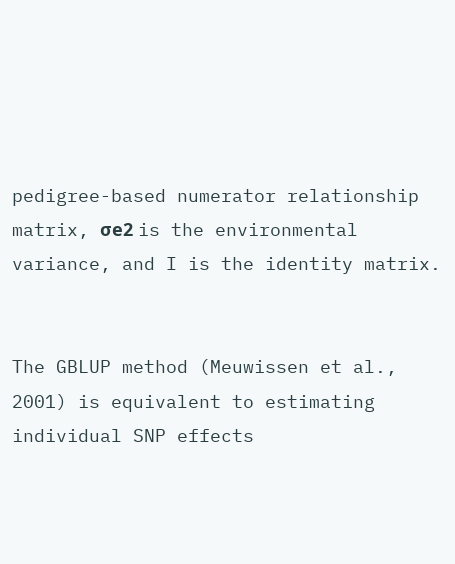pedigree-based numerator relationship matrix, σe2 is the environmental variance, and I is the identity matrix.


The GBLUP method (Meuwissen et al., 2001) is equivalent to estimating individual SNP effects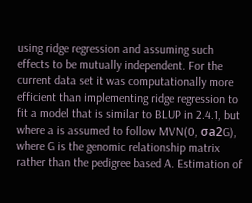using ridge regression and assuming such effects to be mutually independent. For the current data set it was computationally more efficient than implementing ridge regression to fit a model that is similar to BLUP in 2.4.1, but where a is assumed to follow MVN(0, σa2G), where G is the genomic relationship matrix rather than the pedigree based A. Estimation of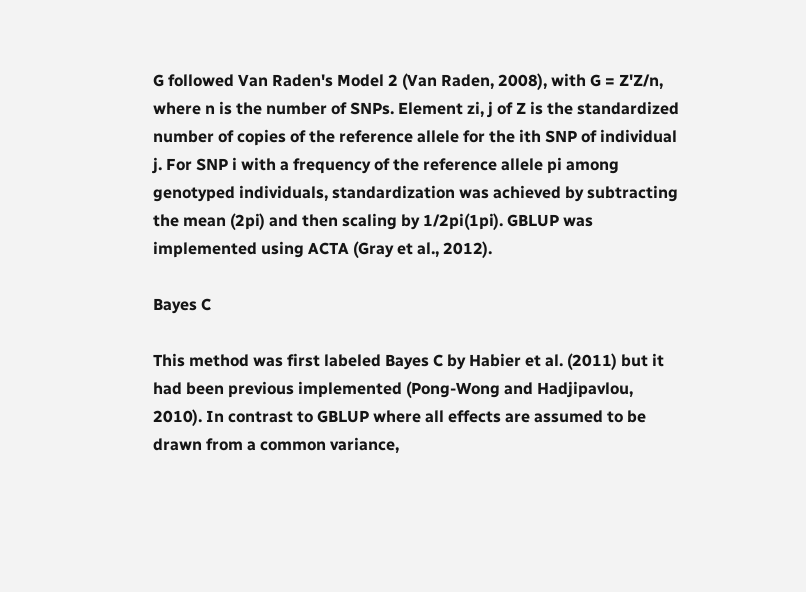G followed Van Raden's Model 2 (Van Raden, 2008), with G = Z'Z/n, where n is the number of SNPs. Element zi, j of Z is the standardized number of copies of the reference allele for the ith SNP of individual j. For SNP i with a frequency of the reference allele pi among genotyped individuals, standardization was achieved by subtracting the mean (2pi) and then scaling by 1/2pi(1pi). GBLUP was implemented using ACTA (Gray et al., 2012).

Bayes C

This method was first labeled Bayes C by Habier et al. (2011) but it had been previous implemented (Pong-Wong and Hadjipavlou, 2010). In contrast to GBLUP where all effects are assumed to be drawn from a common variance,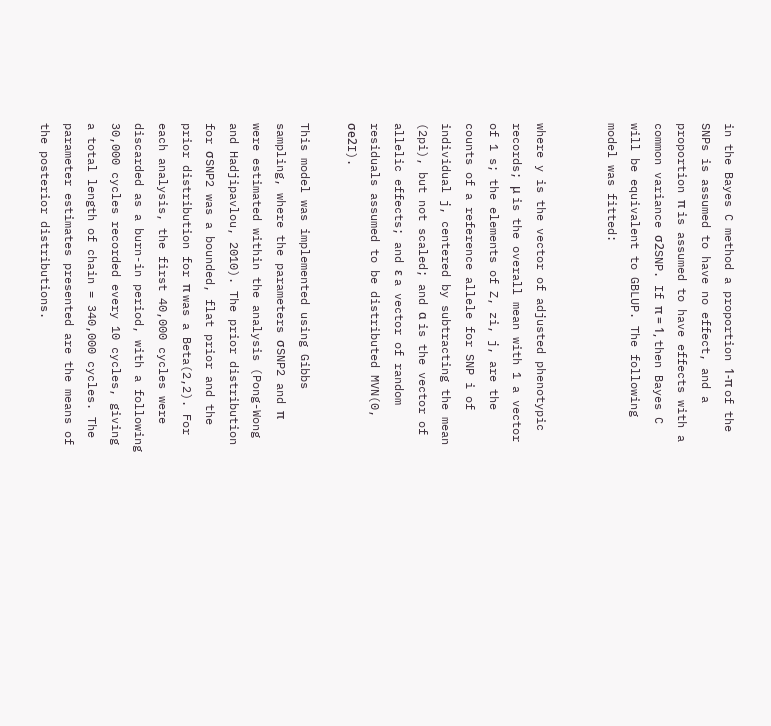in the Bayes C method a proportion 1-π of the SNPs is assumed to have no effect, and a proportion π is assumed to have effects with a common variance σ2SNP. If π = 1, then Bayes C will be equivalent to GBLUP. The following model was fitted:


where y is the vector of adjusted phenotypic records; μ is the overall mean with 1 a vector of 1 s; the elements of Z, zi, j, are the counts of a reference allele for SNP i of individual j, centered by subtracting the mean (2pi), but not scaled; and α is the vector of allelic effects; and ε a vector of random residuals assumed to be distributed MVN(0, σe2I).

This model was implemented using Gibbs sampling, where the parameters σSNP2 and π were estimated within the analysis (Pong-Wong and Hadjipavlou, 2010). The prior distribution for σSNP2 was a bounded, flat prior and the prior distribution for π was a Beta(2,2). For each analysis, the first 40,000 cycles were discarded as a burn-in period, with a following 30,000 cycles recorded every 10 cycles, giving a total length of chain = 340,000 cycles. The parameter estimates presented are the means of the posterior distributions.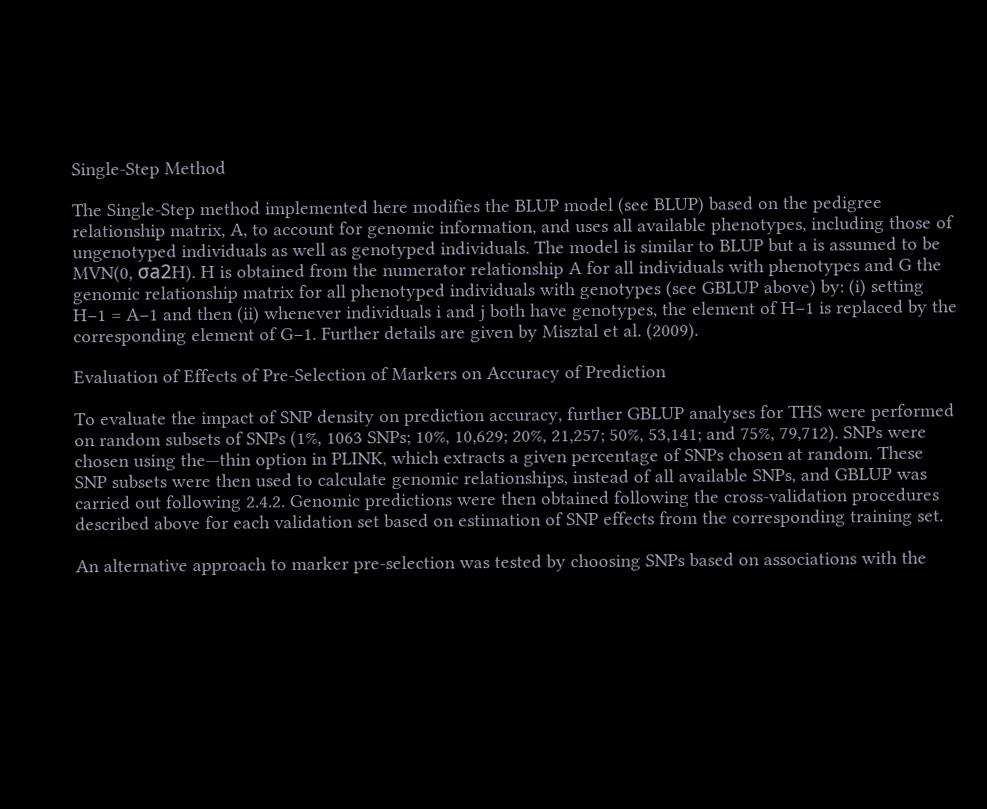Single-Step Method

The Single-Step method implemented here modifies the BLUP model (see BLUP) based on the pedigree relationship matrix, A, to account for genomic information, and uses all available phenotypes, including those of ungenotyped individuals as well as genotyped individuals. The model is similar to BLUP but a is assumed to be MVN(0, σa2H). H is obtained from the numerator relationship A for all individuals with phenotypes and G the genomic relationship matrix for all phenotyped individuals with genotypes (see GBLUP above) by: (i) setting H−1 = A−1 and then (ii) whenever individuals i and j both have genotypes, the element of H−1 is replaced by the corresponding element of G−1. Further details are given by Misztal et al. (2009).

Evaluation of Effects of Pre-Selection of Markers on Accuracy of Prediction

To evaluate the impact of SNP density on prediction accuracy, further GBLUP analyses for THS were performed on random subsets of SNPs (1%, 1063 SNPs; 10%, 10,629; 20%, 21,257; 50%, 53,141; and 75%, 79,712). SNPs were chosen using the—thin option in PLINK, which extracts a given percentage of SNPs chosen at random. These SNP subsets were then used to calculate genomic relationships, instead of all available SNPs, and GBLUP was carried out following 2.4.2. Genomic predictions were then obtained following the cross-validation procedures described above for each validation set based on estimation of SNP effects from the corresponding training set.

An alternative approach to marker pre-selection was tested by choosing SNPs based on associations with the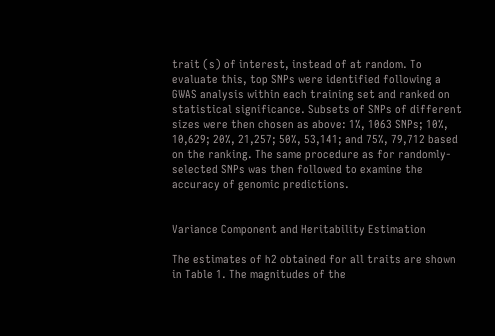trait (s) of interest, instead of at random. To evaluate this, top SNPs were identified following a GWAS analysis within each training set and ranked on statistical significance. Subsets of SNPs of different sizes were then chosen as above: 1%, 1063 SNPs; 10%, 10,629; 20%, 21,257; 50%, 53,141; and 75%, 79,712 based on the ranking. The same procedure as for randomly-selected SNPs was then followed to examine the accuracy of genomic predictions.


Variance Component and Heritability Estimation

The estimates of h2 obtained for all traits are shown in Table 1. The magnitudes of the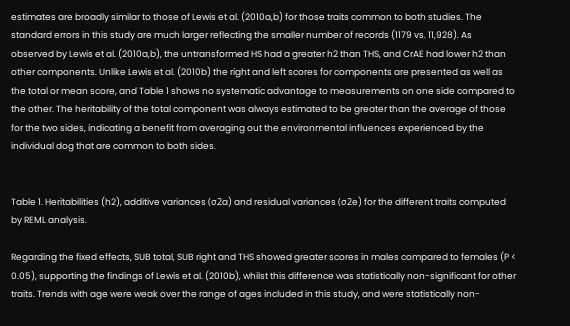estimates are broadly similar to those of Lewis et al. (2010a,b) for those traits common to both studies. The standard errors in this study are much larger reflecting the smaller number of records (1179 vs. 11,928). As observed by Lewis et al. (2010a,b), the untransformed HS had a greater h2 than THS, and CrAE had lower h2 than other components. Unlike Lewis et al. (2010b) the right and left scores for components are presented as well as the total or mean score, and Table 1 shows no systematic advantage to measurements on one side compared to the other. The heritability of the total component was always estimated to be greater than the average of those for the two sides, indicating a benefit from averaging out the environmental influences experienced by the individual dog that are common to both sides.


Table 1. Heritabilities (h2), additive variances (σ2a) and residual variances (σ2e) for the different traits computed by REML analysis.

Regarding the fixed effects, SUB total, SUB right and THS showed greater scores in males compared to females (P < 0.05), supporting the findings of Lewis et al. (2010b), whilst this difference was statistically non-significant for other traits. Trends with age were weak over the range of ages included in this study, and were statistically non-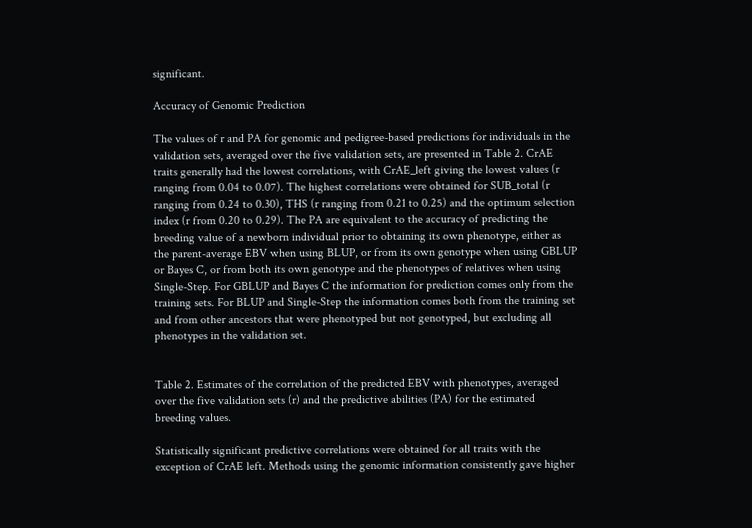significant.

Accuracy of Genomic Prediction

The values of r and PA for genomic and pedigree-based predictions for individuals in the validation sets, averaged over the five validation sets, are presented in Table 2. CrAE traits generally had the lowest correlations, with CrAE_left giving the lowest values (r ranging from 0.04 to 0.07). The highest correlations were obtained for SUB_total (r ranging from 0.24 to 0.30), THS (r ranging from 0.21 to 0.25) and the optimum selection index (r from 0.20 to 0.29). The PA are equivalent to the accuracy of predicting the breeding value of a newborn individual prior to obtaining its own phenotype, either as the parent-average EBV when using BLUP, or from its own genotype when using GBLUP or Bayes C, or from both its own genotype and the phenotypes of relatives when using Single-Step. For GBLUP and Bayes C the information for prediction comes only from the training sets. For BLUP and Single-Step the information comes both from the training set and from other ancestors that were phenotyped but not genotyped, but excluding all phenotypes in the validation set.


Table 2. Estimates of the correlation of the predicted EBV with phenotypes, averaged over the five validation sets (r) and the predictive abilities (PA) for the estimated breeding values.

Statistically significant predictive correlations were obtained for all traits with the exception of CrAE left. Methods using the genomic information consistently gave higher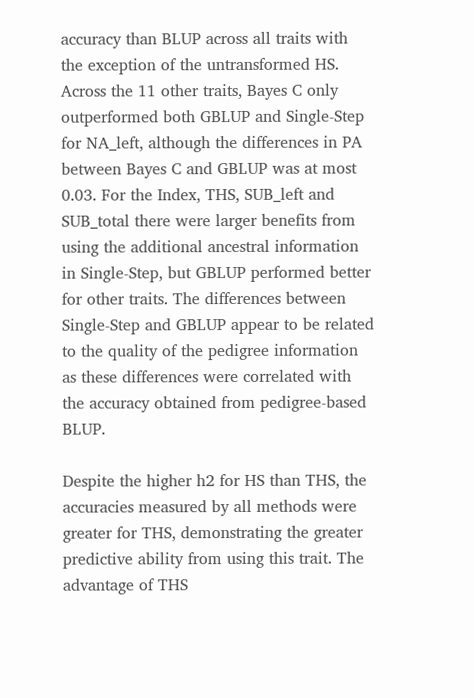accuracy than BLUP across all traits with the exception of the untransformed HS. Across the 11 other traits, Bayes C only outperformed both GBLUP and Single-Step for NA_left, although the differences in PA between Bayes C and GBLUP was at most 0.03. For the Index, THS, SUB_left and SUB_total there were larger benefits from using the additional ancestral information in Single-Step, but GBLUP performed better for other traits. The differences between Single-Step and GBLUP appear to be related to the quality of the pedigree information as these differences were correlated with the accuracy obtained from pedigree-based BLUP.

Despite the higher h2 for HS than THS, the accuracies measured by all methods were greater for THS, demonstrating the greater predictive ability from using this trait. The advantage of THS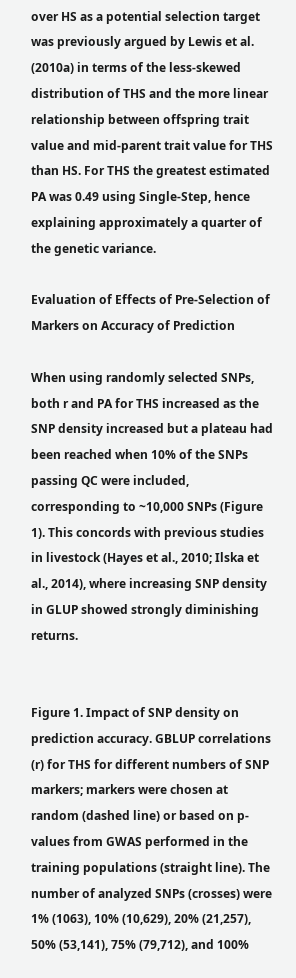over HS as a potential selection target was previously argued by Lewis et al. (2010a) in terms of the less-skewed distribution of THS and the more linear relationship between offspring trait value and mid-parent trait value for THS than HS. For THS the greatest estimated PA was 0.49 using Single-Step, hence explaining approximately a quarter of the genetic variance.

Evaluation of Effects of Pre-Selection of Markers on Accuracy of Prediction

When using randomly selected SNPs, both r and PA for THS increased as the SNP density increased but a plateau had been reached when 10% of the SNPs passing QC were included, corresponding to ~10,000 SNPs (Figure 1). This concords with previous studies in livestock (Hayes et al., 2010; Ilska et al., 2014), where increasing SNP density in GLUP showed strongly diminishing returns.


Figure 1. Impact of SNP density on prediction accuracy. GBLUP correlations (r) for THS for different numbers of SNP markers; markers were chosen at random (dashed line) or based on p-values from GWAS performed in the training populations (straight line). The number of analyzed SNPs (crosses) were 1% (1063), 10% (10,629), 20% (21,257), 50% (53,141), 75% (79,712), and 100%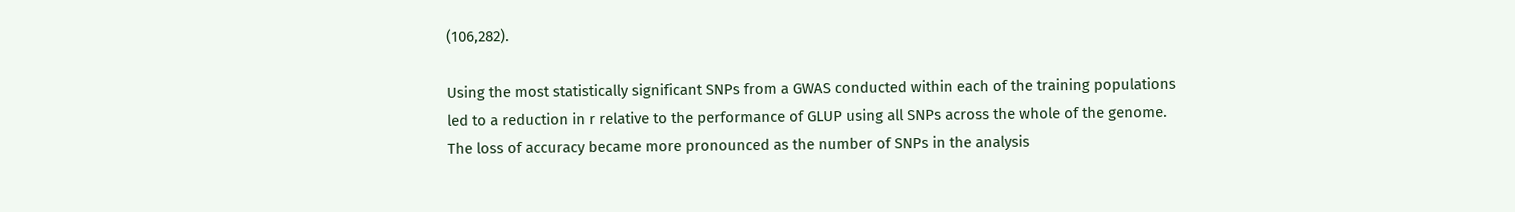(106,282).

Using the most statistically significant SNPs from a GWAS conducted within each of the training populations led to a reduction in r relative to the performance of GLUP using all SNPs across the whole of the genome. The loss of accuracy became more pronounced as the number of SNPs in the analysis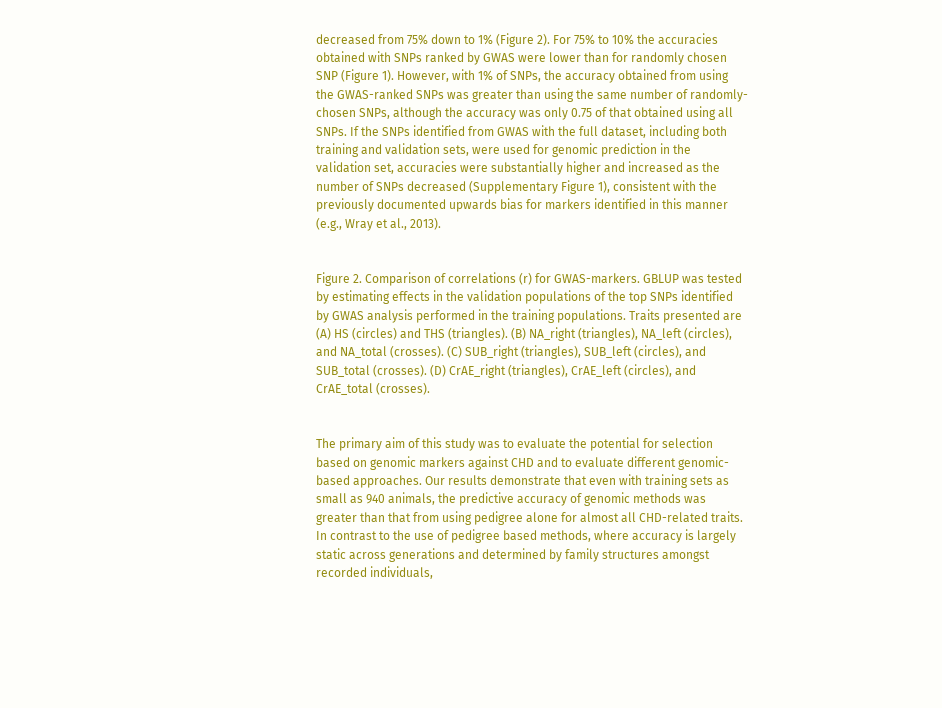decreased from 75% down to 1% (Figure 2). For 75% to 10% the accuracies obtained with SNPs ranked by GWAS were lower than for randomly chosen SNP (Figure 1). However, with 1% of SNPs, the accuracy obtained from using the GWAS-ranked SNPs was greater than using the same number of randomly-chosen SNPs, although the accuracy was only 0.75 of that obtained using all SNPs. If the SNPs identified from GWAS with the full dataset, including both training and validation sets, were used for genomic prediction in the validation set, accuracies were substantially higher and increased as the number of SNPs decreased (Supplementary Figure 1), consistent with the previously documented upwards bias for markers identified in this manner (e.g., Wray et al., 2013).


Figure 2. Comparison of correlations (r) for GWAS-markers. GBLUP was tested by estimating effects in the validation populations of the top SNPs identified by GWAS analysis performed in the training populations. Traits presented are (A) HS (circles) and THS (triangles). (B) NA_right (triangles), NA_left (circles), and NA_total (crosses). (C) SUB_right (triangles), SUB_left (circles), and SUB_total (crosses). (D) CrAE_right (triangles), CrAE_left (circles), and CrAE_total (crosses).


The primary aim of this study was to evaluate the potential for selection based on genomic markers against CHD and to evaluate different genomic-based approaches. Our results demonstrate that even with training sets as small as 940 animals, the predictive accuracy of genomic methods was greater than that from using pedigree alone for almost all CHD-related traits. In contrast to the use of pedigree based methods, where accuracy is largely static across generations and determined by family structures amongst recorded individuals,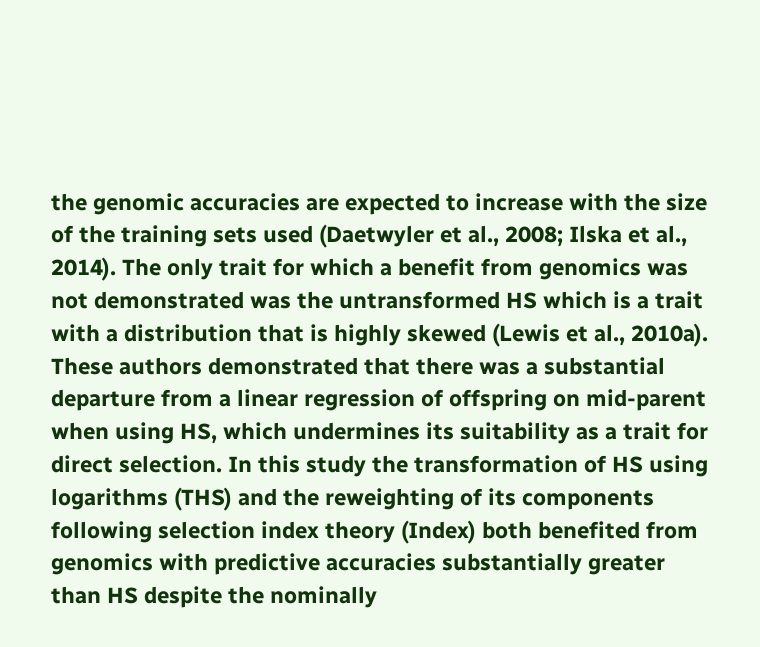the genomic accuracies are expected to increase with the size of the training sets used (Daetwyler et al., 2008; Ilska et al., 2014). The only trait for which a benefit from genomics was not demonstrated was the untransformed HS which is a trait with a distribution that is highly skewed (Lewis et al., 2010a). These authors demonstrated that there was a substantial departure from a linear regression of offspring on mid-parent when using HS, which undermines its suitability as a trait for direct selection. In this study the transformation of HS using logarithms (THS) and the reweighting of its components following selection index theory (Index) both benefited from genomics with predictive accuracies substantially greater than HS despite the nominally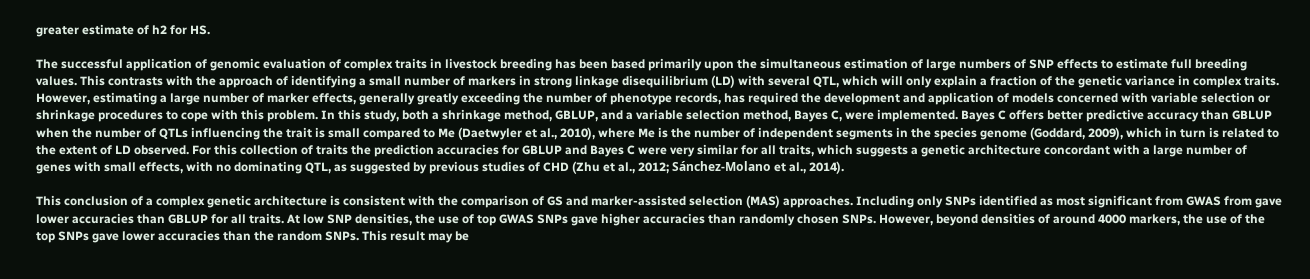greater estimate of h2 for HS.

The successful application of genomic evaluation of complex traits in livestock breeding has been based primarily upon the simultaneous estimation of large numbers of SNP effects to estimate full breeding values. This contrasts with the approach of identifying a small number of markers in strong linkage disequilibrium (LD) with several QTL, which will only explain a fraction of the genetic variance in complex traits. However, estimating a large number of marker effects, generally greatly exceeding the number of phenotype records, has required the development and application of models concerned with variable selection or shrinkage procedures to cope with this problem. In this study, both a shrinkage method, GBLUP, and a variable selection method, Bayes C, were implemented. Bayes C offers better predictive accuracy than GBLUP when the number of QTLs influencing the trait is small compared to Me (Daetwyler et al., 2010), where Me is the number of independent segments in the species genome (Goddard, 2009), which in turn is related to the extent of LD observed. For this collection of traits the prediction accuracies for GBLUP and Bayes C were very similar for all traits, which suggests a genetic architecture concordant with a large number of genes with small effects, with no dominating QTL, as suggested by previous studies of CHD (Zhu et al., 2012; Sánchez-Molano et al., 2014).

This conclusion of a complex genetic architecture is consistent with the comparison of GS and marker-assisted selection (MAS) approaches. Including only SNPs identified as most significant from GWAS from gave lower accuracies than GBLUP for all traits. At low SNP densities, the use of top GWAS SNPs gave higher accuracies than randomly chosen SNPs. However, beyond densities of around 4000 markers, the use of the top SNPs gave lower accuracies than the random SNPs. This result may be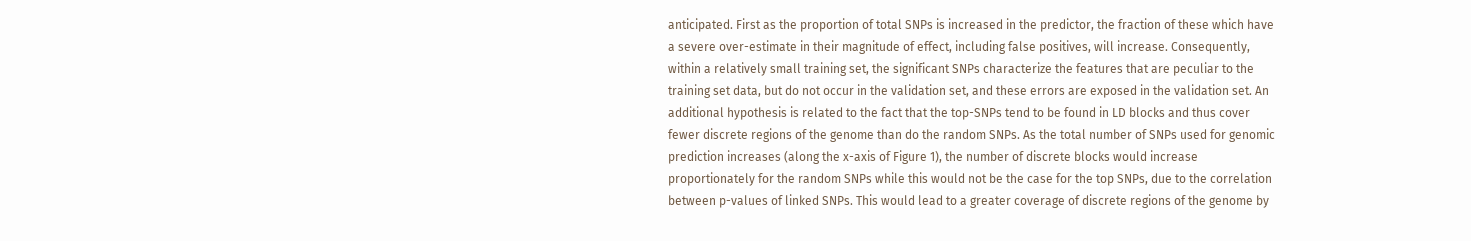anticipated. First as the proportion of total SNPs is increased in the predictor, the fraction of these which have a severe over-estimate in their magnitude of effect, including false positives, will increase. Consequently, within a relatively small training set, the significant SNPs characterize the features that are peculiar to the training set data, but do not occur in the validation set, and these errors are exposed in the validation set. An additional hypothesis is related to the fact that the top-SNPs tend to be found in LD blocks and thus cover fewer discrete regions of the genome than do the random SNPs. As the total number of SNPs used for genomic prediction increases (along the x-axis of Figure 1), the number of discrete blocks would increase proportionately for the random SNPs while this would not be the case for the top SNPs, due to the correlation between p-values of linked SNPs. This would lead to a greater coverage of discrete regions of the genome by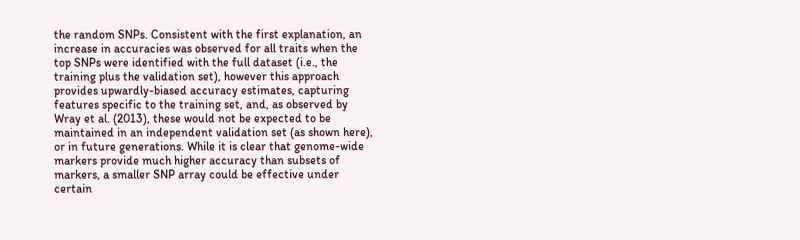the random SNPs. Consistent with the first explanation, an increase in accuracies was observed for all traits when the top SNPs were identified with the full dataset (i.e., the training plus the validation set), however this approach provides upwardly-biased accuracy estimates, capturing features specific to the training set, and, as observed by Wray et al. (2013), these would not be expected to be maintained in an independent validation set (as shown here), or in future generations. While it is clear that genome-wide markers provide much higher accuracy than subsets of markers, a smaller SNP array could be effective under certain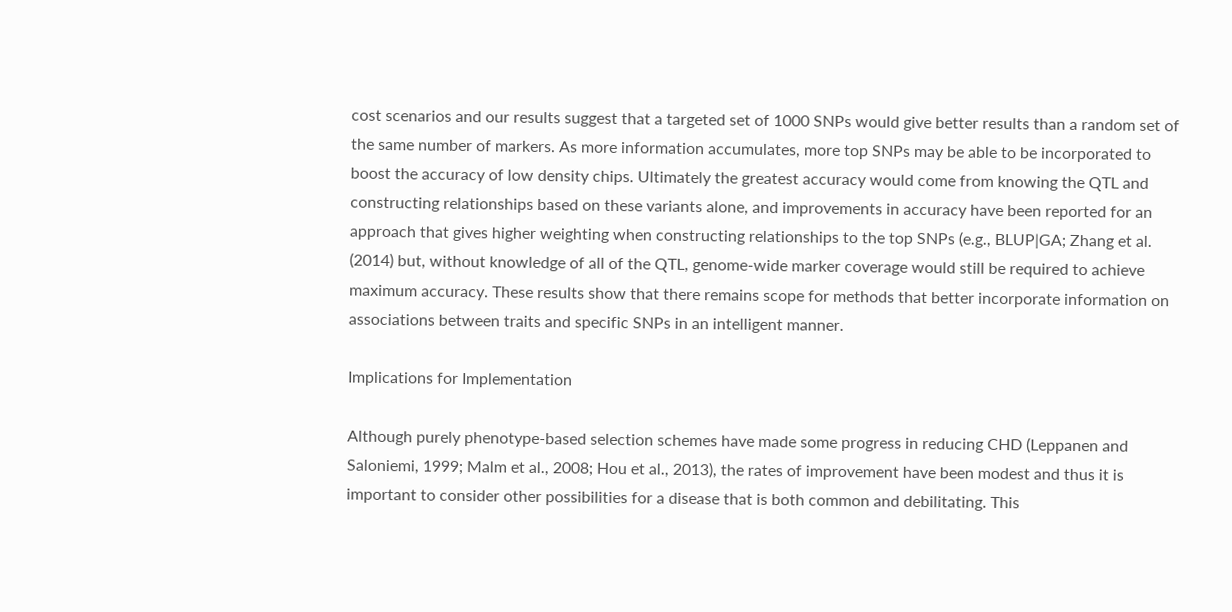cost scenarios and our results suggest that a targeted set of 1000 SNPs would give better results than a random set of the same number of markers. As more information accumulates, more top SNPs may be able to be incorporated to boost the accuracy of low density chips. Ultimately the greatest accuracy would come from knowing the QTL and constructing relationships based on these variants alone, and improvements in accuracy have been reported for an approach that gives higher weighting when constructing relationships to the top SNPs (e.g., BLUP|GA; Zhang et al. (2014) but, without knowledge of all of the QTL, genome-wide marker coverage would still be required to achieve maximum accuracy. These results show that there remains scope for methods that better incorporate information on associations between traits and specific SNPs in an intelligent manner.

Implications for Implementation

Although purely phenotype-based selection schemes have made some progress in reducing CHD (Leppanen and Saloniemi, 1999; Malm et al., 2008; Hou et al., 2013), the rates of improvement have been modest and thus it is important to consider other possibilities for a disease that is both common and debilitating. This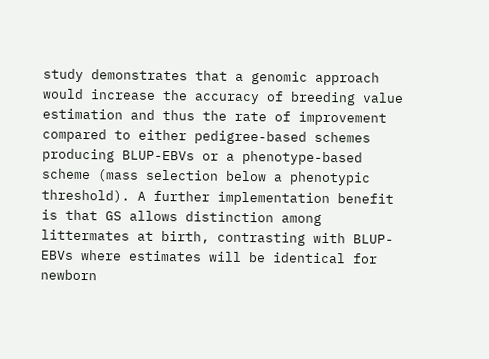study demonstrates that a genomic approach would increase the accuracy of breeding value estimation and thus the rate of improvement compared to either pedigree-based schemes producing BLUP-EBVs or a phenotype-based scheme (mass selection below a phenotypic threshold). A further implementation benefit is that GS allows distinction among littermates at birth, contrasting with BLUP-EBVs where estimates will be identical for newborn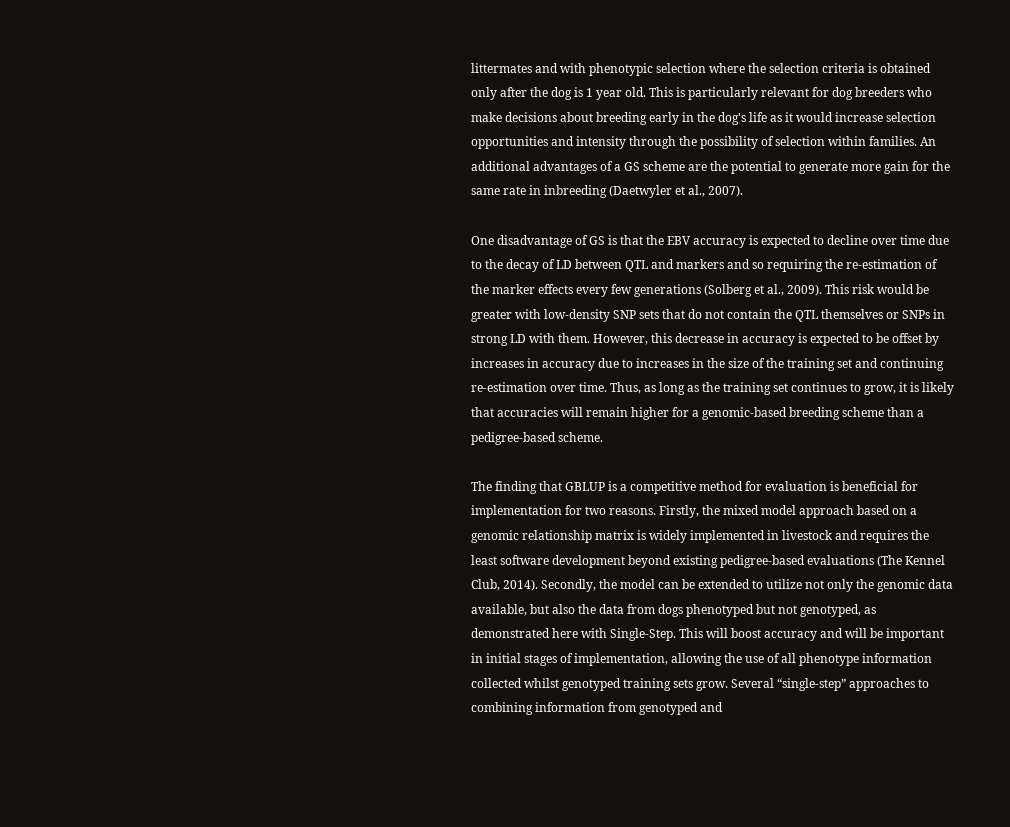littermates and with phenotypic selection where the selection criteria is obtained only after the dog is 1 year old. This is particularly relevant for dog breeders who make decisions about breeding early in the dog's life as it would increase selection opportunities and intensity through the possibility of selection within families. An additional advantages of a GS scheme are the potential to generate more gain for the same rate in inbreeding (Daetwyler et al., 2007).

One disadvantage of GS is that the EBV accuracy is expected to decline over time due to the decay of LD between QTL and markers and so requiring the re-estimation of the marker effects every few generations (Solberg et al., 2009). This risk would be greater with low-density SNP sets that do not contain the QTL themselves or SNPs in strong LD with them. However, this decrease in accuracy is expected to be offset by increases in accuracy due to increases in the size of the training set and continuing re-estimation over time. Thus, as long as the training set continues to grow, it is likely that accuracies will remain higher for a genomic-based breeding scheme than a pedigree-based scheme.

The finding that GBLUP is a competitive method for evaluation is beneficial for implementation for two reasons. Firstly, the mixed model approach based on a genomic relationship matrix is widely implemented in livestock and requires the least software development beyond existing pedigree-based evaluations (The Kennel Club, 2014). Secondly, the model can be extended to utilize not only the genomic data available, but also the data from dogs phenotyped but not genotyped, as demonstrated here with Single-Step. This will boost accuracy and will be important in initial stages of implementation, allowing the use of all phenotype information collected whilst genotyped training sets grow. Several “single-step” approaches to combining information from genotyped and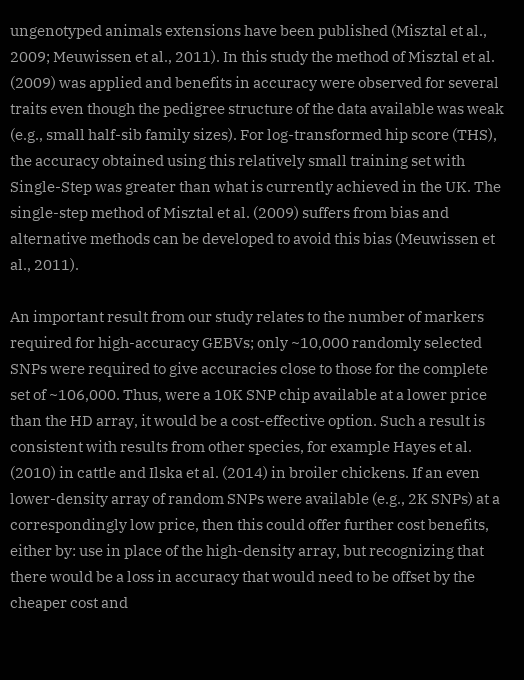ungenotyped animals extensions have been published (Misztal et al., 2009; Meuwissen et al., 2011). In this study the method of Misztal et al. (2009) was applied and benefits in accuracy were observed for several traits even though the pedigree structure of the data available was weak (e.g., small half-sib family sizes). For log-transformed hip score (THS), the accuracy obtained using this relatively small training set with Single-Step was greater than what is currently achieved in the UK. The single-step method of Misztal et al. (2009) suffers from bias and alternative methods can be developed to avoid this bias (Meuwissen et al., 2011).

An important result from our study relates to the number of markers required for high-accuracy GEBVs; only ~10,000 randomly selected SNPs were required to give accuracies close to those for the complete set of ~106,000. Thus, were a 10K SNP chip available at a lower price than the HD array, it would be a cost-effective option. Such a result is consistent with results from other species, for example Hayes et al. (2010) in cattle and Ilska et al. (2014) in broiler chickens. If an even lower-density array of random SNPs were available (e.g., 2K SNPs) at a correspondingly low price, then this could offer further cost benefits, either by: use in place of the high-density array, but recognizing that there would be a loss in accuracy that would need to be offset by the cheaper cost and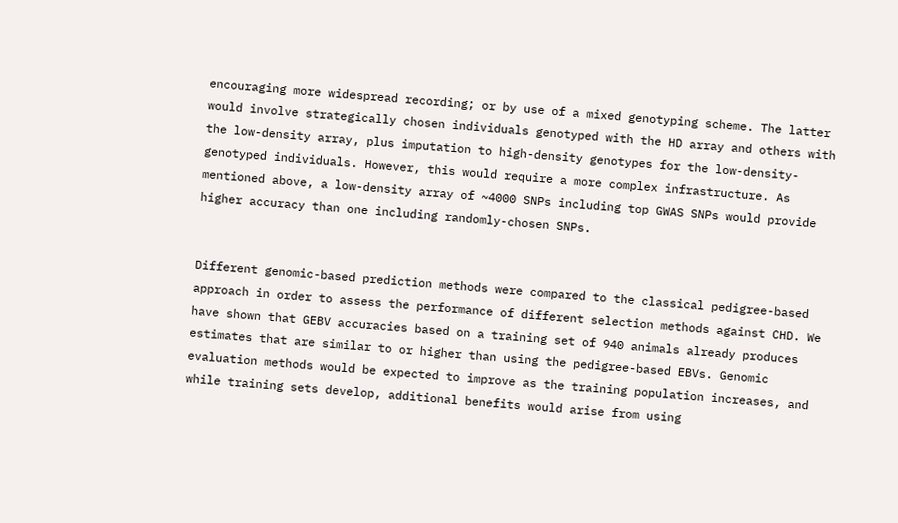encouraging more widespread recording; or by use of a mixed genotyping scheme. The latter would involve strategically chosen individuals genotyped with the HD array and others with the low-density array, plus imputation to high-density genotypes for the low-density-genotyped individuals. However, this would require a more complex infrastructure. As mentioned above, a low-density array of ~4000 SNPs including top GWAS SNPs would provide higher accuracy than one including randomly-chosen SNPs.


Different genomic-based prediction methods were compared to the classical pedigree-based approach in order to assess the performance of different selection methods against CHD. We have shown that GEBV accuracies based on a training set of 940 animals already produces estimates that are similar to or higher than using the pedigree-based EBVs. Genomic evaluation methods would be expected to improve as the training population increases, and while training sets develop, additional benefits would arise from using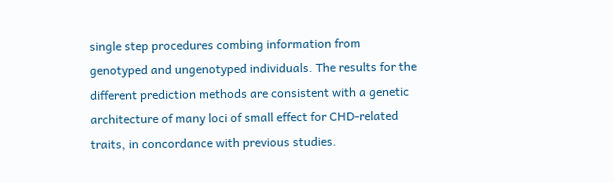single step procedures combing information from genotyped and ungenotyped individuals. The results for the different prediction methods are consistent with a genetic architecture of many loci of small effect for CHD-related traits, in concordance with previous studies.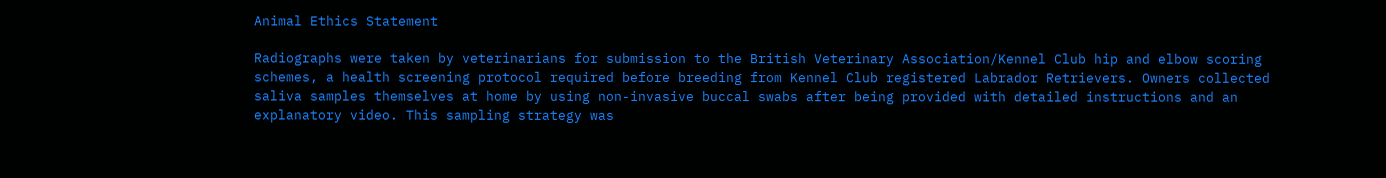Animal Ethics Statement

Radiographs were taken by veterinarians for submission to the British Veterinary Association/Kennel Club hip and elbow scoring schemes, a health screening protocol required before breeding from Kennel Club registered Labrador Retrievers. Owners collected saliva samples themselves at home by using non-invasive buccal swabs after being provided with detailed instructions and an explanatory video. This sampling strategy was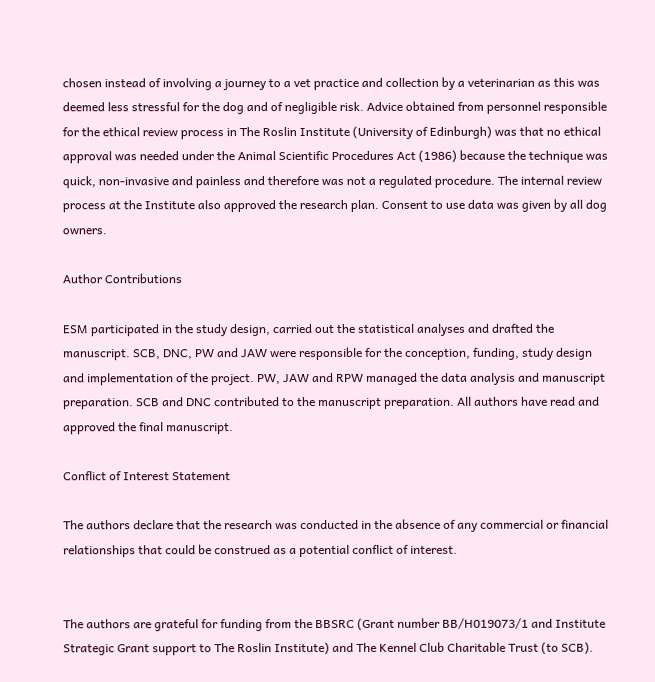chosen instead of involving a journey to a vet practice and collection by a veterinarian as this was deemed less stressful for the dog and of negligible risk. Advice obtained from personnel responsible for the ethical review process in The Roslin Institute (University of Edinburgh) was that no ethical approval was needed under the Animal Scientific Procedures Act (1986) because the technique was quick, non-invasive and painless and therefore was not a regulated procedure. The internal review process at the Institute also approved the research plan. Consent to use data was given by all dog owners.

Author Contributions

ESM participated in the study design, carried out the statistical analyses and drafted the manuscript. SCB, DNC, PW and JAW were responsible for the conception, funding, study design and implementation of the project. PW, JAW and RPW managed the data analysis and manuscript preparation. SCB and DNC contributed to the manuscript preparation. All authors have read and approved the final manuscript.

Conflict of Interest Statement

The authors declare that the research was conducted in the absence of any commercial or financial relationships that could be construed as a potential conflict of interest.


The authors are grateful for funding from the BBSRC (Grant number BB/H019073/1 and Institute Strategic Grant support to The Roslin Institute) and The Kennel Club Charitable Trust (to SCB).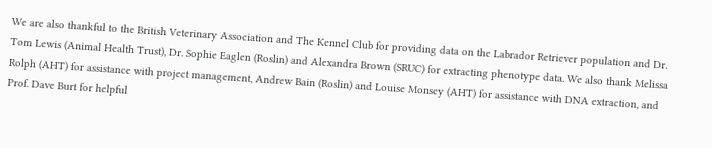We are also thankful to the British Veterinary Association and The Kennel Club for providing data on the Labrador Retriever population and Dr. Tom Lewis (Animal Health Trust), Dr. Sophie Eaglen (Roslin) and Alexandra Brown (SRUC) for extracting phenotype data. We also thank Melissa Rolph (AHT) for assistance with project management, Andrew Bain (Roslin) and Louise Monsey (AHT) for assistance with DNA extraction, and Prof. Dave Burt for helpful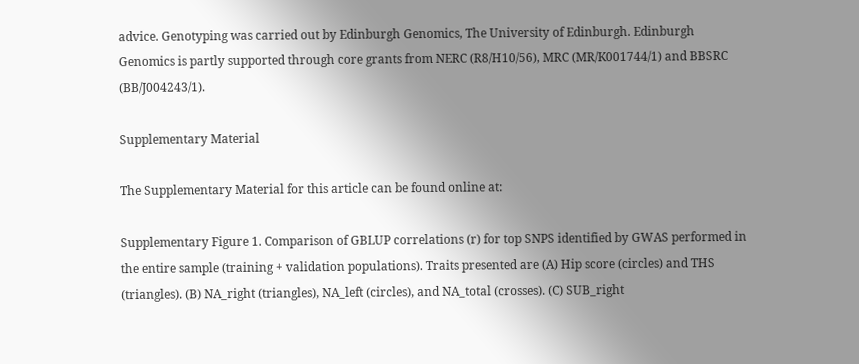advice. Genotyping was carried out by Edinburgh Genomics, The University of Edinburgh. Edinburgh Genomics is partly supported through core grants from NERC (R8/H10/56), MRC (MR/K001744/1) and BBSRC (BB/J004243/1).

Supplementary Material

The Supplementary Material for this article can be found online at:

Supplementary Figure 1. Comparison of GBLUP correlations (r) for top SNPS identified by GWAS performed in the entire sample (training + validation populations). Traits presented are (A) Hip score (circles) and THS (triangles). (B) NA_right (triangles), NA_left (circles), and NA_total (crosses). (C) SUB_right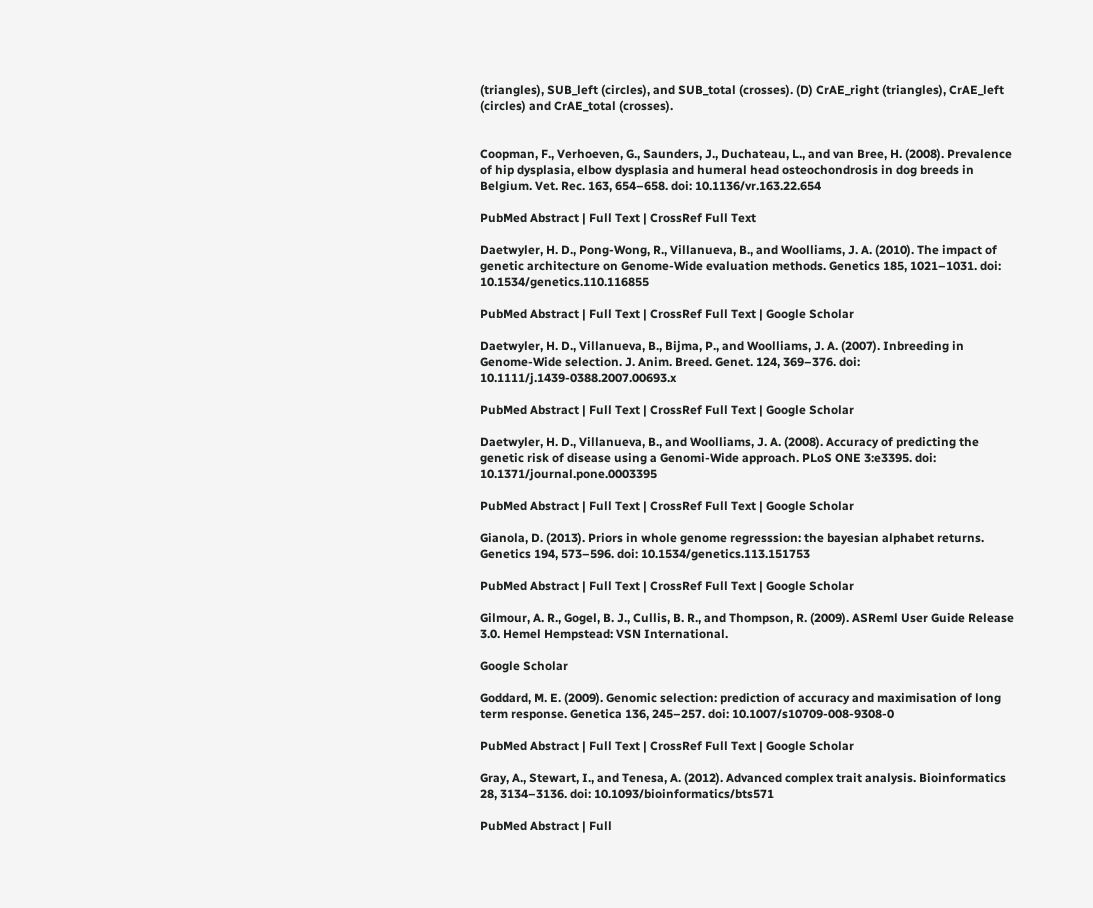(triangles), SUB_left (circles), and SUB_total (crosses). (D) CrAE_right (triangles), CrAE_left (circles) and CrAE_total (crosses).


Coopman, F., Verhoeven, G., Saunders, J., Duchateau, L., and van Bree, H. (2008). Prevalence of hip dysplasia, elbow dysplasia and humeral head osteochondrosis in dog breeds in Belgium. Vet. Rec. 163, 654–658. doi: 10.1136/vr.163.22.654

PubMed Abstract | Full Text | CrossRef Full Text

Daetwyler, H. D., Pong-Wong, R., Villanueva, B., and Woolliams, J. A. (2010). The impact of genetic architecture on Genome-Wide evaluation methods. Genetics 185, 1021–1031. doi: 10.1534/genetics.110.116855

PubMed Abstract | Full Text | CrossRef Full Text | Google Scholar

Daetwyler, H. D., Villanueva, B., Bijma, P., and Woolliams, J. A. (2007). Inbreeding in Genome-Wide selection. J. Anim. Breed. Genet. 124, 369–376. doi: 10.1111/j.1439-0388.2007.00693.x

PubMed Abstract | Full Text | CrossRef Full Text | Google Scholar

Daetwyler, H. D., Villanueva, B., and Woolliams, J. A. (2008). Accuracy of predicting the genetic risk of disease using a Genomi-Wide approach. PLoS ONE 3:e3395. doi: 10.1371/journal.pone.0003395

PubMed Abstract | Full Text | CrossRef Full Text | Google Scholar

Gianola, D. (2013). Priors in whole genome regresssion: the bayesian alphabet returns. Genetics 194, 573–596. doi: 10.1534/genetics.113.151753

PubMed Abstract | Full Text | CrossRef Full Text | Google Scholar

Gilmour, A. R., Gogel, B. J., Cullis, B. R., and Thompson, R. (2009). ASReml User Guide Release 3.0. Hemel Hempstead: VSN International.

Google Scholar

Goddard, M. E. (2009). Genomic selection: prediction of accuracy and maximisation of long term response. Genetica 136, 245–257. doi: 10.1007/s10709-008-9308-0

PubMed Abstract | Full Text | CrossRef Full Text | Google Scholar

Gray, A., Stewart, I., and Tenesa, A. (2012). Advanced complex trait analysis. Bioinformatics 28, 3134–3136. doi: 10.1093/bioinformatics/bts571

PubMed Abstract | Full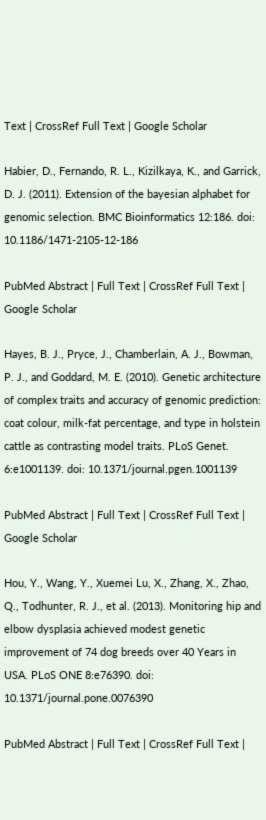Text | CrossRef Full Text | Google Scholar

Habier, D., Fernando, R. L., Kizilkaya, K., and Garrick, D. J. (2011). Extension of the bayesian alphabet for genomic selection. BMC Bioinformatics 12:186. doi: 10.1186/1471-2105-12-186

PubMed Abstract | Full Text | CrossRef Full Text | Google Scholar

Hayes, B. J., Pryce, J., Chamberlain, A. J., Bowman, P. J., and Goddard, M. E. (2010). Genetic architecture of complex traits and accuracy of genomic prediction: coat colour, milk-fat percentage, and type in holstein cattle as contrasting model traits. PLoS Genet. 6:e1001139. doi: 10.1371/journal.pgen.1001139

PubMed Abstract | Full Text | CrossRef Full Text | Google Scholar

Hou, Y., Wang, Y., Xuemei Lu, X., Zhang, X., Zhao, Q., Todhunter, R. J., et al. (2013). Monitoring hip and elbow dysplasia achieved modest genetic improvement of 74 dog breeds over 40 Years in USA. PLoS ONE 8:e76390. doi: 10.1371/journal.pone.0076390

PubMed Abstract | Full Text | CrossRef Full Text |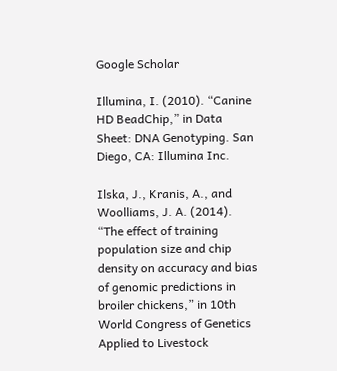Google Scholar

Illumina, I. (2010). “Canine HD BeadChip,” in Data Sheet: DNA Genotyping. San Diego, CA: Illumina Inc.

Ilska, J., Kranis, A., and Woolliams, J. A. (2014). “The effect of training population size and chip density on accuracy and bias of genomic predictions in broiler chickens,” in 10th World Congress of Genetics Applied to Livestock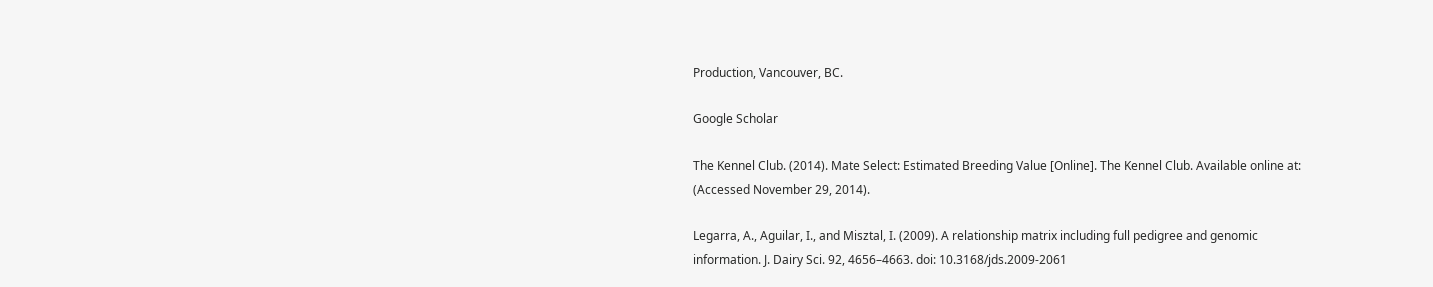Production, Vancouver, BC.

Google Scholar

The Kennel Club. (2014). Mate Select: Estimated Breeding Value [Online]. The Kennel Club. Available online at: (Accessed November 29, 2014).

Legarra, A., Aguilar, I., and Misztal, I. (2009). A relationship matrix including full pedigree and genomic information. J. Dairy Sci. 92, 4656–4663. doi: 10.3168/jds.2009-2061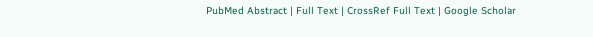PubMed Abstract | Full Text | CrossRef Full Text | Google Scholar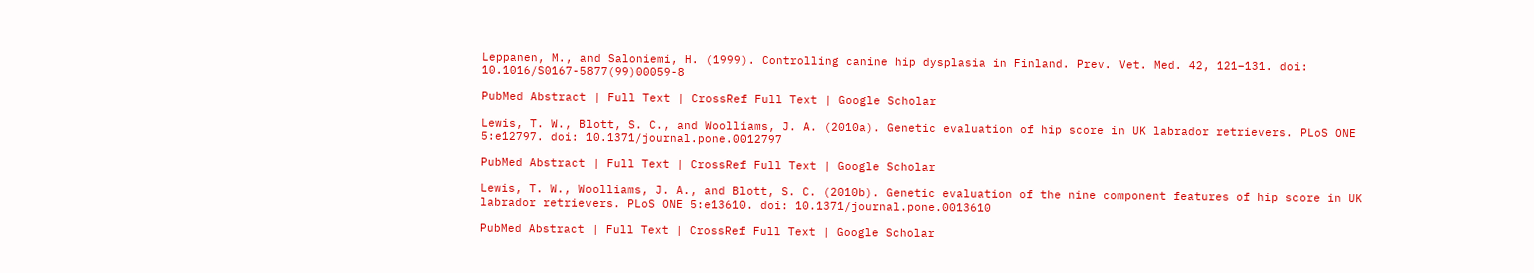Leppanen, M., and Saloniemi, H. (1999). Controlling canine hip dysplasia in Finland. Prev. Vet. Med. 42, 121–131. doi: 10.1016/S0167-5877(99)00059-8

PubMed Abstract | Full Text | CrossRef Full Text | Google Scholar

Lewis, T. W., Blott, S. C., and Woolliams, J. A. (2010a). Genetic evaluation of hip score in UK labrador retrievers. PLoS ONE 5:e12797. doi: 10.1371/journal.pone.0012797

PubMed Abstract | Full Text | CrossRef Full Text | Google Scholar

Lewis, T. W., Woolliams, J. A., and Blott, S. C. (2010b). Genetic evaluation of the nine component features of hip score in UK labrador retrievers. PLoS ONE 5:e13610. doi: 10.1371/journal.pone.0013610

PubMed Abstract | Full Text | CrossRef Full Text | Google Scholar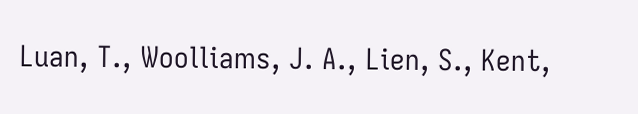Luan, T., Woolliams, J. A., Lien, S., Kent,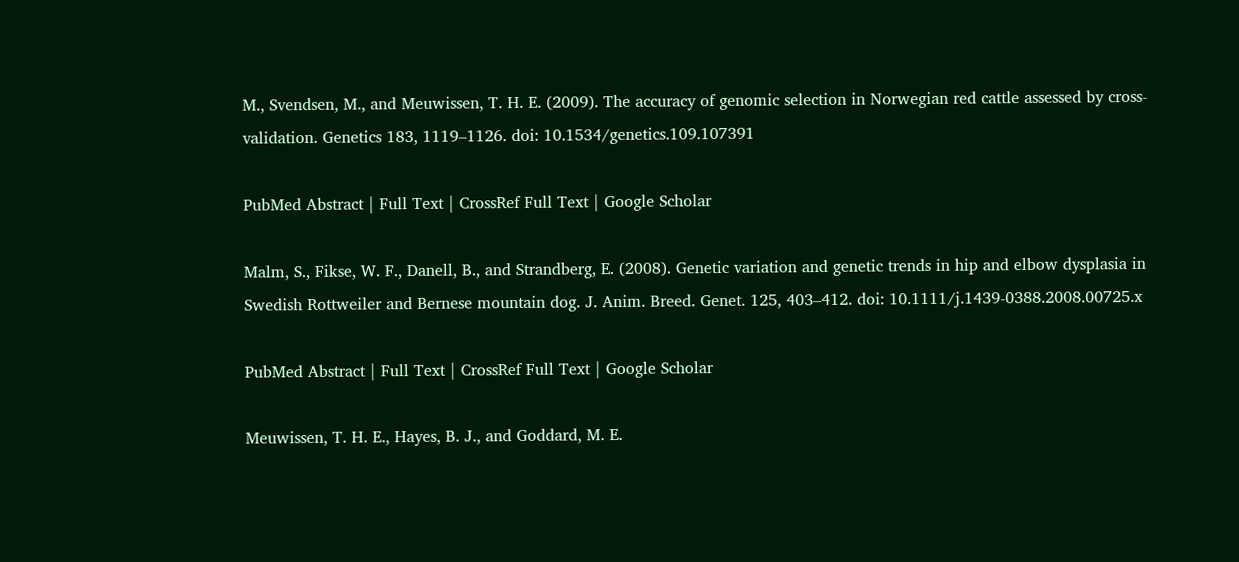M., Svendsen, M., and Meuwissen, T. H. E. (2009). The accuracy of genomic selection in Norwegian red cattle assessed by cross-validation. Genetics 183, 1119–1126. doi: 10.1534/genetics.109.107391

PubMed Abstract | Full Text | CrossRef Full Text | Google Scholar

Malm, S., Fikse, W. F., Danell, B., and Strandberg, E. (2008). Genetic variation and genetic trends in hip and elbow dysplasia in Swedish Rottweiler and Bernese mountain dog. J. Anim. Breed. Genet. 125, 403–412. doi: 10.1111/j.1439-0388.2008.00725.x

PubMed Abstract | Full Text | CrossRef Full Text | Google Scholar

Meuwissen, T. H. E., Hayes, B. J., and Goddard, M. E.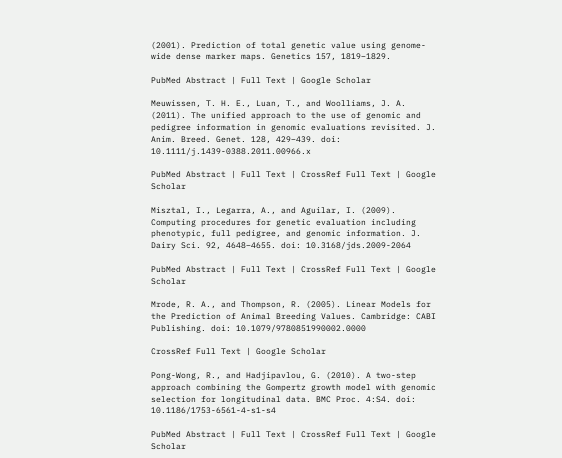(2001). Prediction of total genetic value using genome-wide dense marker maps. Genetics 157, 1819–1829.

PubMed Abstract | Full Text | Google Scholar

Meuwissen, T. H. E., Luan, T., and Woolliams, J. A. (2011). The unified approach to the use of genomic and pedigree information in genomic evaluations revisited. J. Anim. Breed. Genet. 128, 429–439. doi: 10.1111/j.1439-0388.2011.00966.x

PubMed Abstract | Full Text | CrossRef Full Text | Google Scholar

Misztal, I., Legarra, A., and Aguilar, I. (2009). Computing procedures for genetic evaluation including phenotypic, full pedigree, and genomic information. J. Dairy Sci. 92, 4648–4655. doi: 10.3168/jds.2009-2064

PubMed Abstract | Full Text | CrossRef Full Text | Google Scholar

Mrode, R. A., and Thompson, R. (2005). Linear Models for the Prediction of Animal Breeding Values. Cambridge: CABI Publishing. doi: 10.1079/9780851990002.0000

CrossRef Full Text | Google Scholar

Pong-Wong, R., and Hadjipavlou, G. (2010). A two-step approach combining the Gompertz growth model with genomic selection for longitudinal data. BMC Proc. 4:S4. doi: 10.1186/1753-6561-4-s1-s4

PubMed Abstract | Full Text | CrossRef Full Text | Google Scholar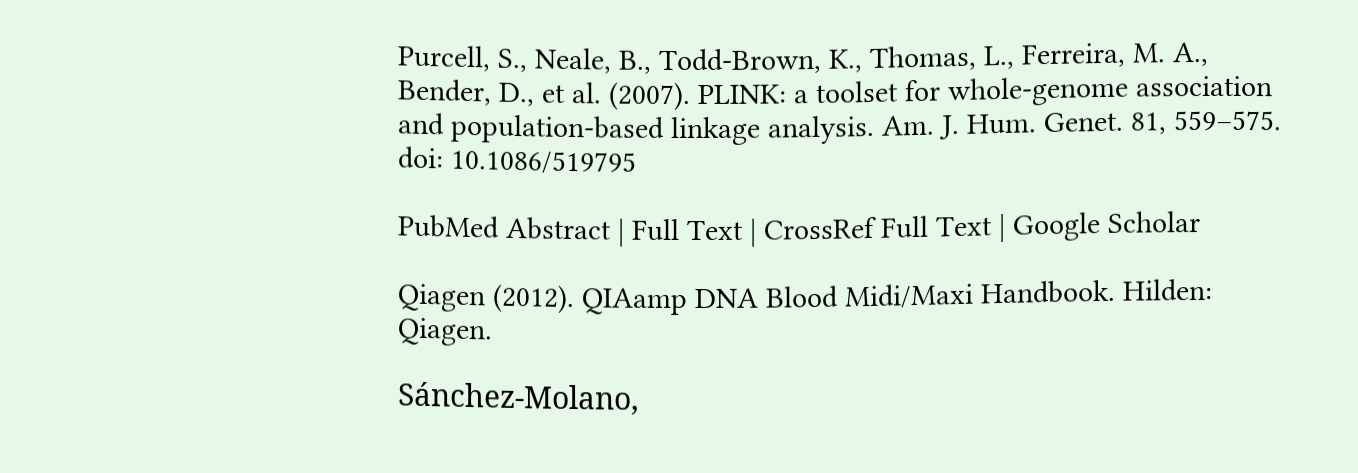Purcell, S., Neale, B., Todd-Brown, K., Thomas, L., Ferreira, M. A., Bender, D., et al. (2007). PLINK: a toolset for whole-genome association and population-based linkage analysis. Am. J. Hum. Genet. 81, 559–575. doi: 10.1086/519795

PubMed Abstract | Full Text | CrossRef Full Text | Google Scholar

Qiagen (2012). QIAamp DNA Blood Midi/Maxi Handbook. Hilden: Qiagen.

Sánchez-Molano,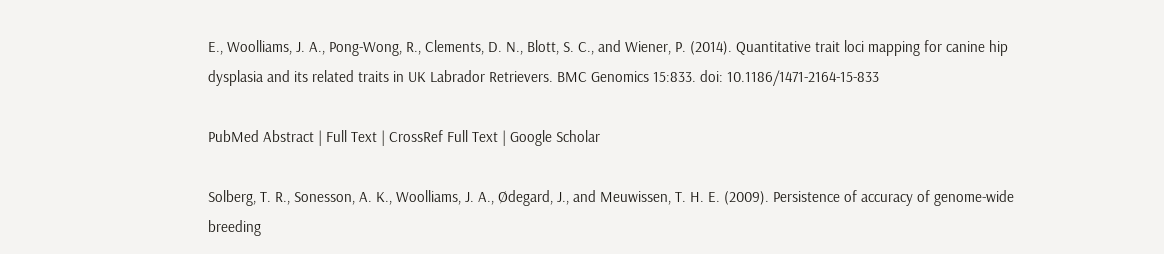E., Woolliams, J. A., Pong-Wong, R., Clements, D. N., Blott, S. C., and Wiener, P. (2014). Quantitative trait loci mapping for canine hip dysplasia and its related traits in UK Labrador Retrievers. BMC Genomics 15:833. doi: 10.1186/1471-2164-15-833

PubMed Abstract | Full Text | CrossRef Full Text | Google Scholar

Solberg, T. R., Sonesson, A. K., Woolliams, J. A., Ødegard, J., and Meuwissen, T. H. E. (2009). Persistence of accuracy of genome-wide breeding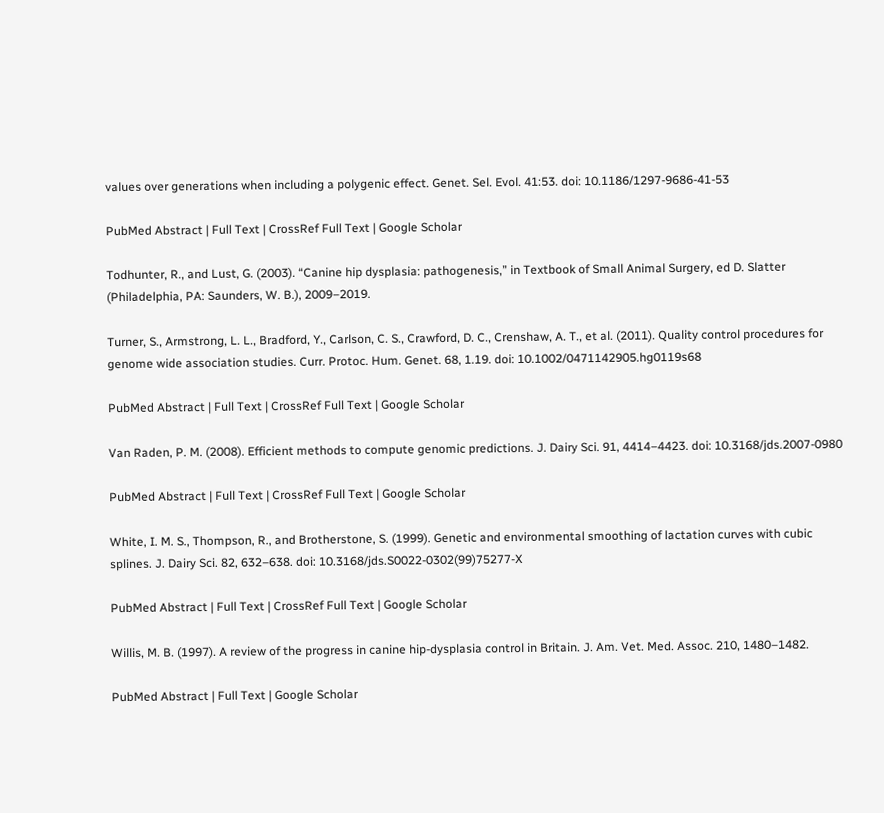values over generations when including a polygenic effect. Genet. Sel. Evol. 41:53. doi: 10.1186/1297-9686-41-53

PubMed Abstract | Full Text | CrossRef Full Text | Google Scholar

Todhunter, R., and Lust, G. (2003). “Canine hip dysplasia: pathogenesis,” in Textbook of Small Animal Surgery, ed D. Slatter (Philadelphia, PA: Saunders, W. B.), 2009–2019.

Turner, S., Armstrong, L. L., Bradford, Y., Carlson, C. S., Crawford, D. C., Crenshaw, A. T., et al. (2011). Quality control procedures for genome wide association studies. Curr. Protoc. Hum. Genet. 68, 1.19. doi: 10.1002/0471142905.hg0119s68

PubMed Abstract | Full Text | CrossRef Full Text | Google Scholar

Van Raden, P. M. (2008). Efficient methods to compute genomic predictions. J. Dairy Sci. 91, 4414–4423. doi: 10.3168/jds.2007-0980

PubMed Abstract | Full Text | CrossRef Full Text | Google Scholar

White, I. M. S., Thompson, R., and Brotherstone, S. (1999). Genetic and environmental smoothing of lactation curves with cubic splines. J. Dairy Sci. 82, 632–638. doi: 10.3168/jds.S0022-0302(99)75277-X

PubMed Abstract | Full Text | CrossRef Full Text | Google Scholar

Willis, M. B. (1997). A review of the progress in canine hip-dysplasia control in Britain. J. Am. Vet. Med. Assoc. 210, 1480–1482.

PubMed Abstract | Full Text | Google Scholar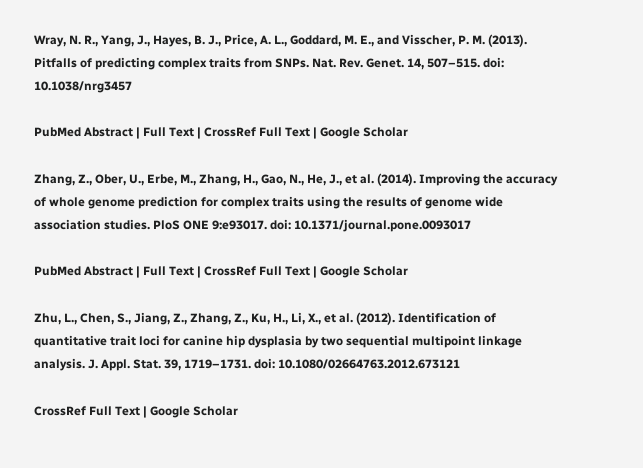Wray, N. R., Yang, J., Hayes, B. J., Price, A. L., Goddard, M. E., and Visscher, P. M. (2013). Pitfalls of predicting complex traits from SNPs. Nat. Rev. Genet. 14, 507–515. doi: 10.1038/nrg3457

PubMed Abstract | Full Text | CrossRef Full Text | Google Scholar

Zhang, Z., Ober, U., Erbe, M., Zhang, H., Gao, N., He, J., et al. (2014). Improving the accuracy of whole genome prediction for complex traits using the results of genome wide association studies. PloS ONE 9:e93017. doi: 10.1371/journal.pone.0093017

PubMed Abstract | Full Text | CrossRef Full Text | Google Scholar

Zhu, L., Chen, S., Jiang, Z., Zhang, Z., Ku, H., Li, X., et al. (2012). Identification of quantitative trait loci for canine hip dysplasia by two sequential multipoint linkage analysis. J. Appl. Stat. 39, 1719–1731. doi: 10.1080/02664763.2012.673121

CrossRef Full Text | Google Scholar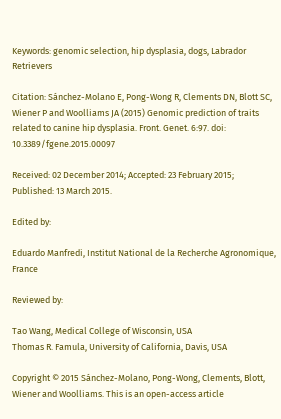Keywords: genomic selection, hip dysplasia, dogs, Labrador Retrievers

Citation: Sánchez-Molano E, Pong-Wong R, Clements DN, Blott SC, Wiener P and Woolliams JA (2015) Genomic prediction of traits related to canine hip dysplasia. Front. Genet. 6:97. doi: 10.3389/fgene.2015.00097

Received: 02 December 2014; Accepted: 23 February 2015;
Published: 13 March 2015.

Edited by:

Eduardo Manfredi, Institut National de la Recherche Agronomique, France

Reviewed by:

Tao Wang, Medical College of Wisconsin, USA
Thomas R. Famula, University of California, Davis, USA

Copyright © 2015 Sánchez-Molano, Pong-Wong, Clements, Blott, Wiener and Woolliams. This is an open-access article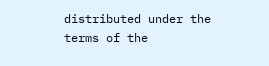distributed under the terms of the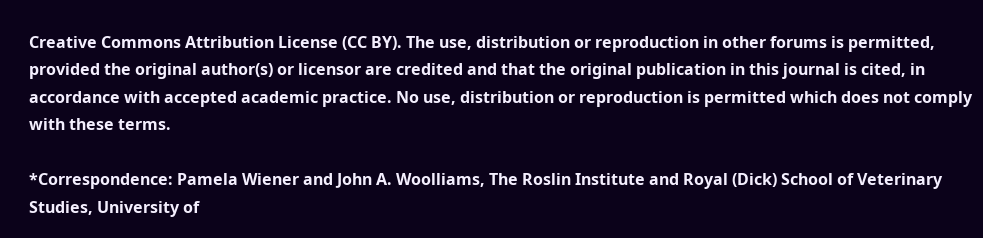Creative Commons Attribution License (CC BY). The use, distribution or reproduction in other forums is permitted, provided the original author(s) or licensor are credited and that the original publication in this journal is cited, in accordance with accepted academic practice. No use, distribution or reproduction is permitted which does not comply with these terms.

*Correspondence: Pamela Wiener and John A. Woolliams, The Roslin Institute and Royal (Dick) School of Veterinary Studies, University of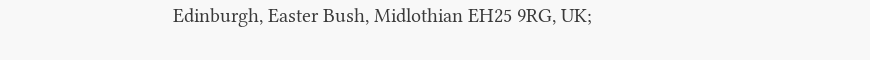Edinburgh, Easter Bush, Midlothian EH25 9RG, UK;